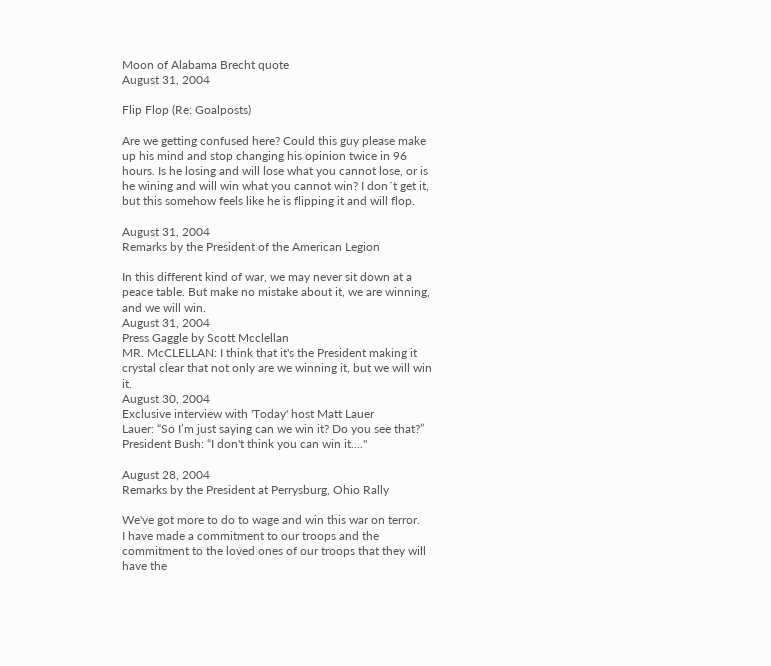Moon of Alabama Brecht quote
August 31, 2004

Flip Flop (Re: Goalposts)

Are we getting confused here? Could this guy please make up his mind and stop changing his opinion twice in 96 hours. Is he losing and will lose what you cannot lose, or is he wining and will win what you cannot win? I don´t get it, but this somehow feels like he is flipping it and will flop.

August 31, 2004
Remarks by the President of the American Legion

In this different kind of war, we may never sit down at a peace table. But make no mistake about it, we are winning, and we will win.
August 31, 2004
Press Gaggle by Scott Mcclellan
MR. McCLELLAN: I think that it's the President making it crystal clear that not only are we winning it, but we will win it.
August 30, 2004
Exclusive interview with 'Today' host Matt Lauer
Lauer: “So I’m just saying can we win it? Do you see that?”
President Bush: “I don't think you can win it...."

August 28, 2004
Remarks by the President at Perrysburg, Ohio Rally

We've got more to do to wage and win this war on terror.
I have made a commitment to our troops and the commitment to the loved ones of our troops that they will have the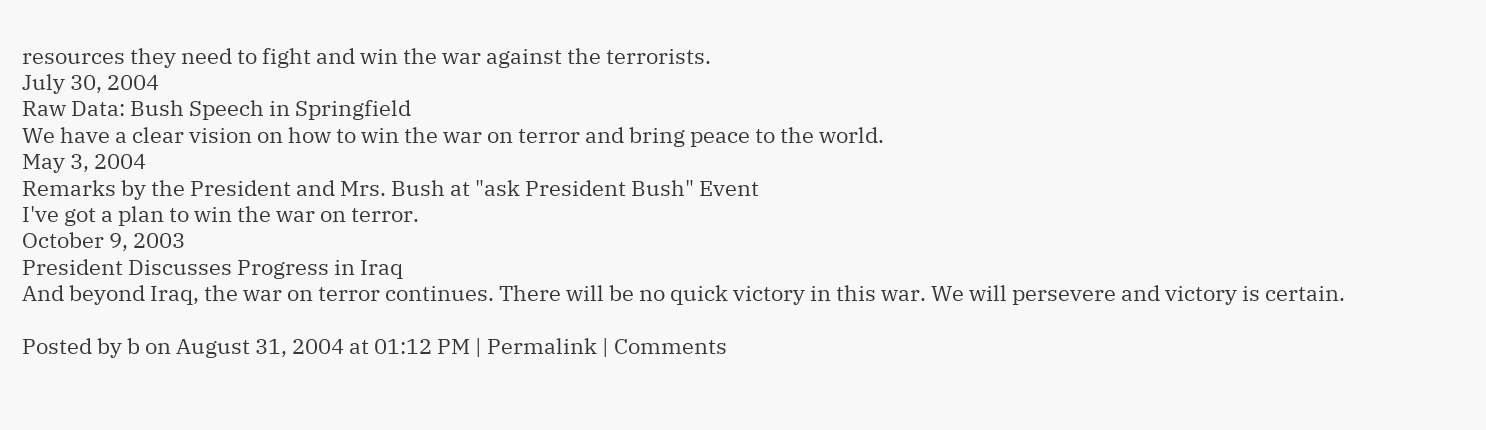resources they need to fight and win the war against the terrorists.
July 30, 2004
Raw Data: Bush Speech in Springfield
We have a clear vision on how to win the war on terror and bring peace to the world.
May 3, 2004
Remarks by the President and Mrs. Bush at "ask President Bush" Event
I've got a plan to win the war on terror.
October 9, 2003
President Discusses Progress in Iraq
And beyond Iraq, the war on terror continues. There will be no quick victory in this war. We will persevere and victory is certain.

Posted by b on August 31, 2004 at 01:12 PM | Permalink | Comments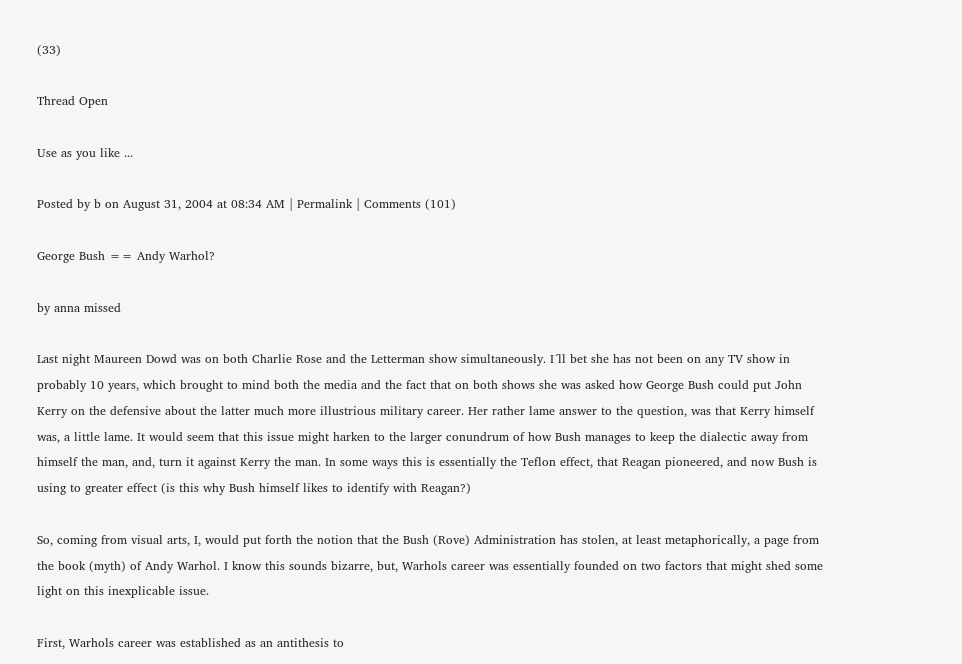(33)

Thread Open

Use as you like ...

Posted by b on August 31, 2004 at 08:34 AM | Permalink | Comments (101)

George Bush == Andy Warhol?

by anna missed

Last night Maureen Dowd was on both Charlie Rose and the Letterman show simultaneously. I´ll bet she has not been on any TV show in probably 10 years, which brought to mind both the media and the fact that on both shows she was asked how George Bush could put John Kerry on the defensive about the latter much more illustrious military career. Her rather lame answer to the question, was that Kerry himself was, a little lame. It would seem that this issue might harken to the larger conundrum of how Bush manages to keep the dialectic away from himself the man, and, turn it against Kerry the man. In some ways this is essentially the Teflon effect, that Reagan pioneered, and now Bush is using to greater effect (is this why Bush himself likes to identify with Reagan?)

So, coming from visual arts, I, would put forth the notion that the Bush (Rove) Administration has stolen, at least metaphorically, a page from the book (myth) of Andy Warhol. I know this sounds bizarre, but, Warhols career was essentially founded on two factors that might shed some light on this inexplicable issue.

First, Warhols career was established as an antithesis to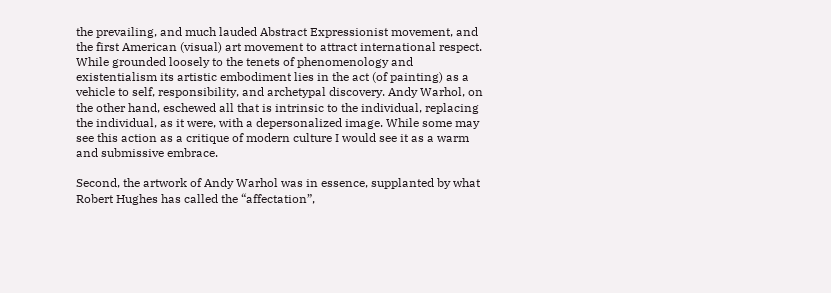the prevailing, and much lauded Abstract Expressionist movement, and the first American (visual) art movement to attract international respect. While grounded loosely to the tenets of phenomenology and existentialism its artistic embodiment lies in the act (of painting) as a vehicle to self, responsibility, and archetypal discovery. Andy Warhol, on the other hand, eschewed all that is intrinsic to the individual, replacing the individual, as it were, with a depersonalized image. While some may see this action as a critique of modern culture I would see it as a warm and submissive embrace.

Second, the artwork of Andy Warhol was in essence, supplanted by what Robert Hughes has called the “affectation”,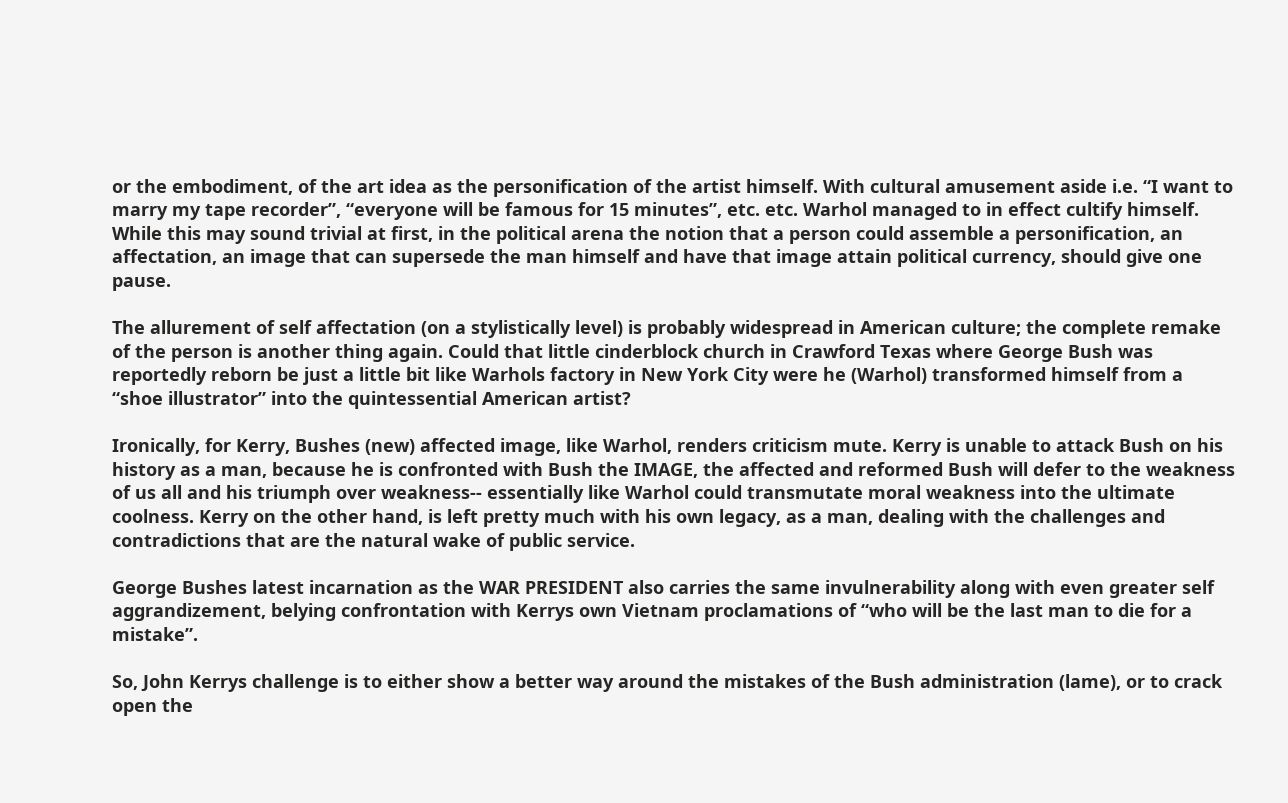or the embodiment, of the art idea as the personification of the artist himself. With cultural amusement aside i.e. “I want to marry my tape recorder”, “everyone will be famous for 15 minutes”, etc. etc. Warhol managed to in effect cultify himself. While this may sound trivial at first, in the political arena the notion that a person could assemble a personification, an affectation, an image that can supersede the man himself and have that image attain political currency, should give one pause.

The allurement of self affectation (on a stylistically level) is probably widespread in American culture; the complete remake of the person is another thing again. Could that little cinderblock church in Crawford Texas where George Bush was reportedly reborn be just a little bit like Warhols factory in New York City were he (Warhol) transformed himself from a “shoe illustrator” into the quintessential American artist?

Ironically, for Kerry, Bushes (new) affected image, like Warhol, renders criticism mute. Kerry is unable to attack Bush on his history as a man, because he is confronted with Bush the IMAGE, the affected and reformed Bush will defer to the weakness of us all and his triumph over weakness-- essentially like Warhol could transmutate moral weakness into the ultimate coolness. Kerry on the other hand, is left pretty much with his own legacy, as a man, dealing with the challenges and contradictions that are the natural wake of public service.

George Bushes latest incarnation as the WAR PRESIDENT also carries the same invulnerability along with even greater self aggrandizement, belying confrontation with Kerrys own Vietnam proclamations of “who will be the last man to die for a mistake”.

So, John Kerrys challenge is to either show a better way around the mistakes of the Bush administration (lame), or to crack open the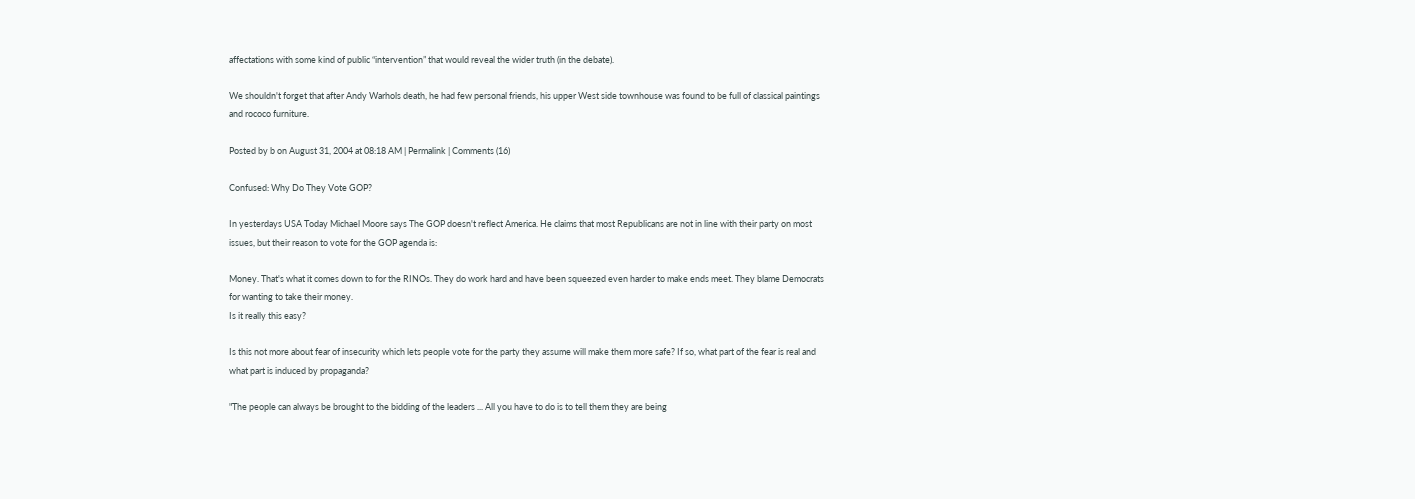affectations with some kind of public “intervention” that would reveal the wider truth (in the debate).

We shouldn't forget that after Andy Warhols death, he had few personal friends, his upper West side townhouse was found to be full of classical paintings and rococo furniture.

Posted by b on August 31, 2004 at 08:18 AM | Permalink | Comments (16)

Confused: Why Do They Vote GOP?

In yesterdays USA Today Michael Moore says The GOP doesn't reflect America. He claims that most Republicans are not in line with their party on most issues, but their reason to vote for the GOP agenda is:

Money. That's what it comes down to for the RINOs. They do work hard and have been squeezed even harder to make ends meet. They blame Democrats for wanting to take their money.
Is it really this easy?

Is this not more about fear of insecurity which lets people vote for the party they assume will make them more safe? If so, what part of the fear is real and what part is induced by propaganda?

"The people can always be brought to the bidding of the leaders ... All you have to do is to tell them they are being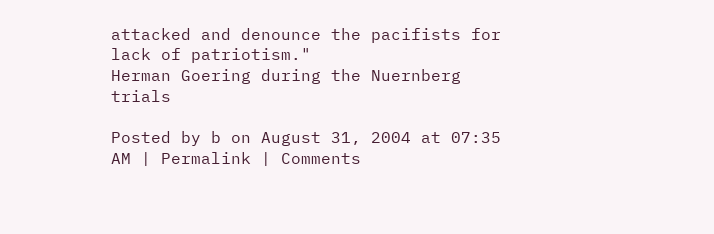attacked and denounce the pacifists for lack of patriotism."
Herman Goering during the Nuernberg trials

Posted by b on August 31, 2004 at 07:35 AM | Permalink | Comments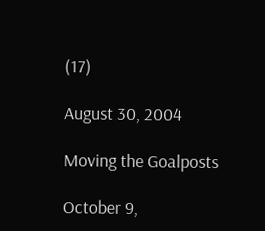(17)

August 30, 2004

Moving the Goalposts

October 9,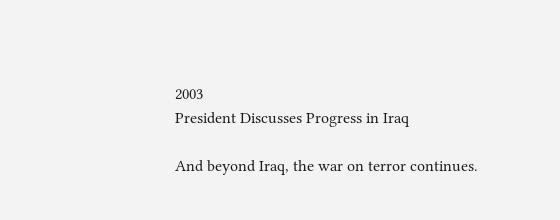2003
President Discusses Progress in Iraq

And beyond Iraq, the war on terror continues.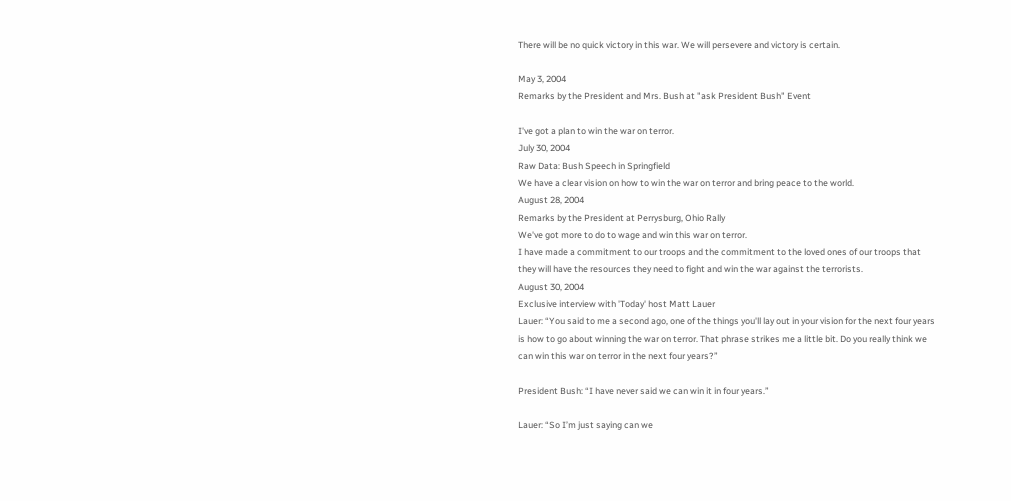There will be no quick victory in this war. We will persevere and victory is certain.

May 3, 2004
Remarks by the President and Mrs. Bush at "ask President Bush" Event

I've got a plan to win the war on terror.
July 30, 2004
Raw Data: Bush Speech in Springfield
We have a clear vision on how to win the war on terror and bring peace to the world.
August 28, 2004
Remarks by the President at Perrysburg, Ohio Rally
We've got more to do to wage and win this war on terror.
I have made a commitment to our troops and the commitment to the loved ones of our troops that they will have the resources they need to fight and win the war against the terrorists.
August 30, 2004
Exclusive interview with 'Today' host Matt Lauer
Lauer: “You said to me a second ago, one of the things you'll lay out in your vision for the next four years is how to go about winning the war on terror. That phrase strikes me a little bit. Do you really think we can win this war on terror in the next four years?”

President Bush: “I have never said we can win it in four years.”

Lauer: “So I’m just saying can we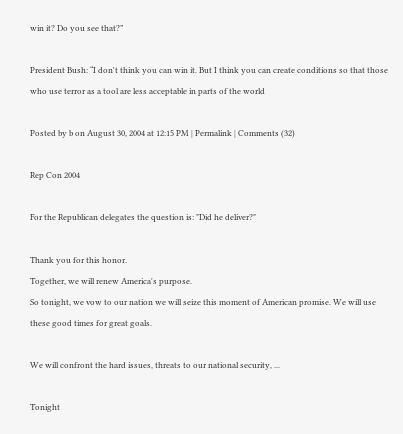win it? Do you see that?”

President Bush: “I don't think you can win it. But I think you can create conditions so that those who use terror as a tool are less acceptable in parts of the world

Posted by b on August 30, 2004 at 12:15 PM | Permalink | Comments (32)

Rep Con 2004

For the Republican delegates the question is: "Did he deliver?"

Thank you for this honor.
Together, we will renew America's purpose.
So tonight, we vow to our nation we will seize this moment of American promise. We will use these good times for great goals.

We will confront the hard issues, threats to our national security, ...

Tonight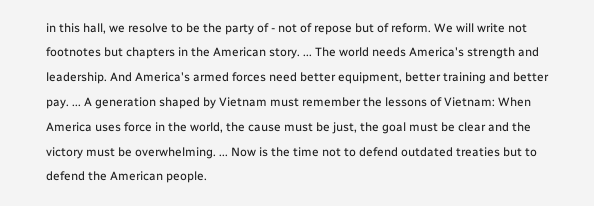in this hall, we resolve to be the party of - not of repose but of reform. We will write not footnotes but chapters in the American story. ... The world needs America's strength and leadership. And America's armed forces need better equipment, better training and better pay. ... A generation shaped by Vietnam must remember the lessons of Vietnam: When America uses force in the world, the cause must be just, the goal must be clear and the victory must be overwhelming. ... Now is the time not to defend outdated treaties but to defend the American people.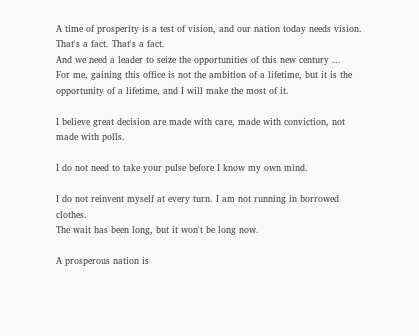A time of prosperity is a test of vision, and our nation today needs vision. That's a fact. That's a fact.
And we need a leader to seize the opportunities of this new century ...
For me, gaining this office is not the ambition of a lifetime, but it is the opportunity of a lifetime, and I will make the most of it.

I believe great decision are made with care, made with conviction, not made with polls.

I do not need to take your pulse before I know my own mind.

I do not reinvent myself at every turn. I am not running in borrowed clothes.
The wait has been long, but it won't be long now.

A prosperous nation is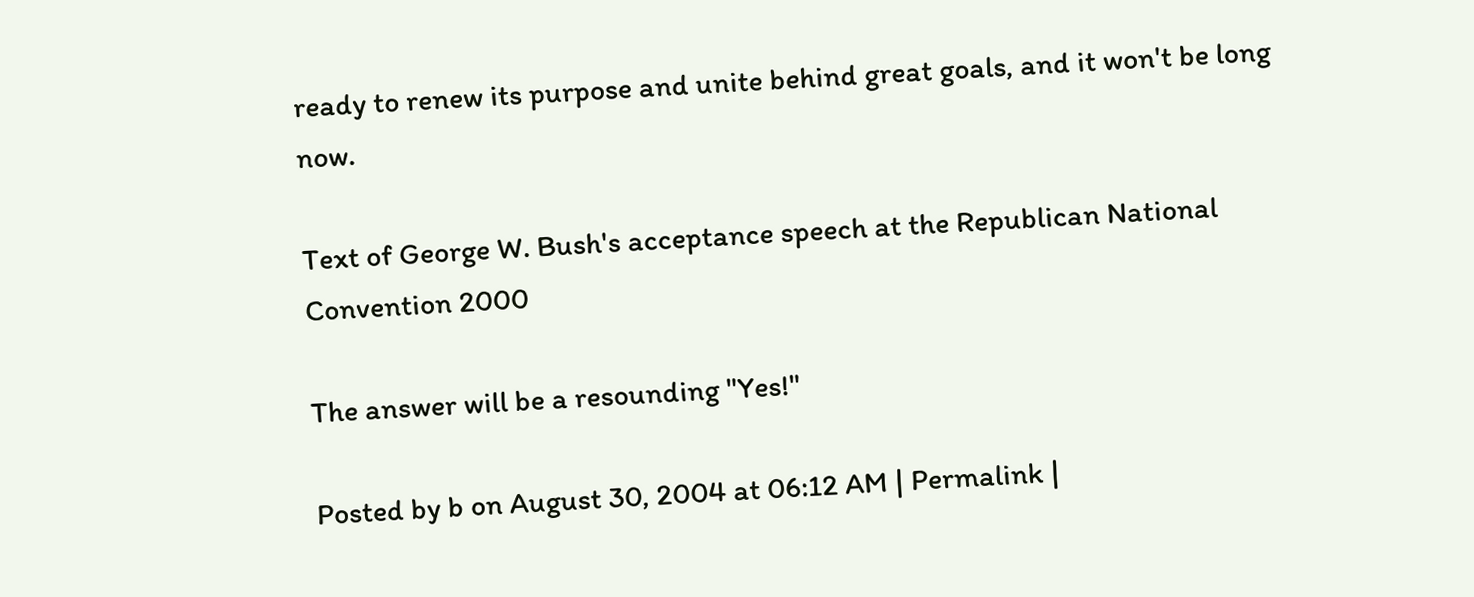ready to renew its purpose and unite behind great goals, and it won't be long now.

Text of George W. Bush's acceptance speech at the Republican National Convention 2000

The answer will be a resounding "Yes!"

Posted by b on August 30, 2004 at 06:12 AM | Permalink |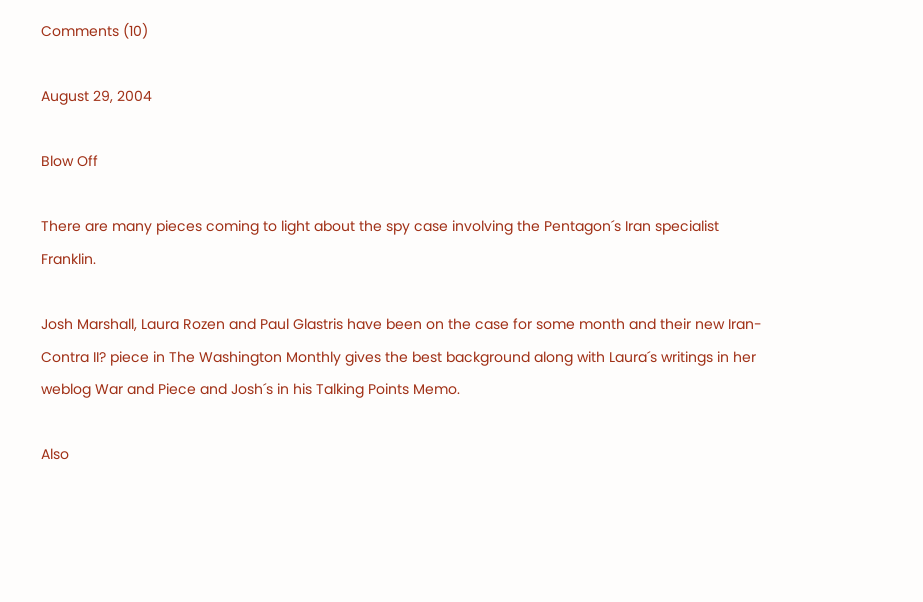Comments (10)

August 29, 2004

Blow Off

There are many pieces coming to light about the spy case involving the Pentagon´s Iran specialist Franklin.

Josh Marshall, Laura Rozen and Paul Glastris have been on the case for some month and their new Iran-Contra II? piece in The Washington Monthly gives the best background along with Laura´s writings in her weblog War and Piece and Josh´s in his Talking Points Memo.

Also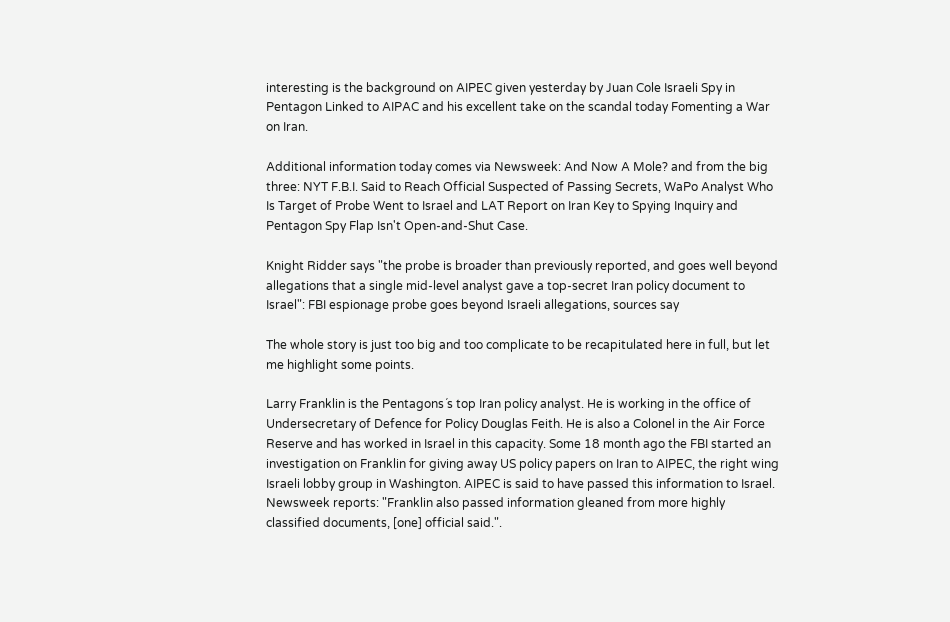interesting is the background on AIPEC given yesterday by Juan Cole Israeli Spy in Pentagon Linked to AIPAC and his excellent take on the scandal today Fomenting a War on Iran.

Additional information today comes via Newsweek: And Now A Mole? and from the big three: NYT F.B.I. Said to Reach Official Suspected of Passing Secrets, WaPo Analyst Who Is Target of Probe Went to Israel and LAT Report on Iran Key to Spying Inquiry and Pentagon Spy Flap Isn't Open-and-Shut Case.

Knight Ridder says "the probe is broader than previously reported, and goes well beyond allegations that a single mid-level analyst gave a top-secret Iran policy document to Israel": FBI espionage probe goes beyond Israeli allegations, sources say

The whole story is just too big and too complicate to be recapitulated here in full, but let me highlight some points.

Larry Franklin is the Pentagons´s top Iran policy analyst. He is working in the office of Undersecretary of Defence for Policy Douglas Feith. He is also a Colonel in the Air Force Reserve and has worked in Israel in this capacity. Some 18 month ago the FBI started an investigation on Franklin for giving away US policy papers on Iran to AIPEC, the right wing Israeli lobby group in Washington. AIPEC is said to have passed this information to Israel. Newsweek reports: "Franklin also passed information gleaned from more highly classified documents, [one] official said.".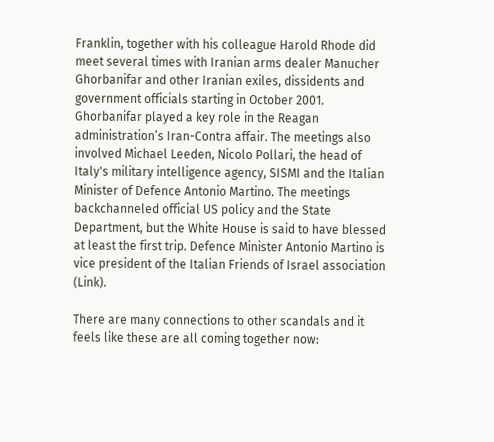Franklin, together with his colleague Harold Rhode did meet several times with Iranian arms dealer Manucher Ghorbanifar and other Iranian exiles, dissidents and government officials starting in October 2001. Ghorbanifar played a key role in the Reagan administration’s Iran-Contra affair. The meetings also involved Michael Leeden, Nicolo Pollari, the head of Italy's military intelligence agency, SISMI and the Italian Minister of Defence Antonio Martino. The meetings backchanneled official US policy and the State Department, but the White House is said to have blessed at least the first trip. Defence Minister Antonio Martino is vice president of the Italian Friends of Israel association (Link).

There are many connections to other scandals and it feels like these are all coming together now: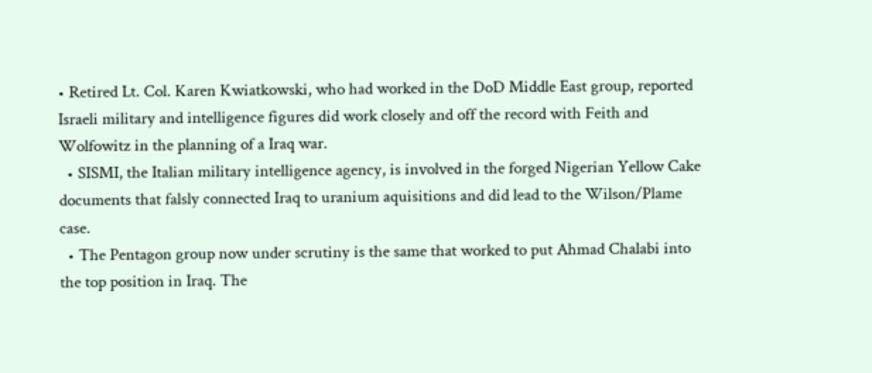• Retired Lt. Col. Karen Kwiatkowski, who had worked in the DoD Middle East group, reported Israeli military and intelligence figures did work closely and off the record with Feith and Wolfowitz in the planning of a Iraq war.
  • SISMI, the Italian military intelligence agency, is involved in the forged Nigerian Yellow Cake documents that falsly connected Iraq to uranium aquisitions and did lead to the Wilson/Plame case.
  • The Pentagon group now under scrutiny is the same that worked to put Ahmad Chalabi into the top position in Iraq. The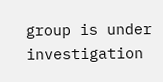group is under investigation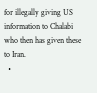for illegally giving US information to Chalabi who then has given these to Iran.
  •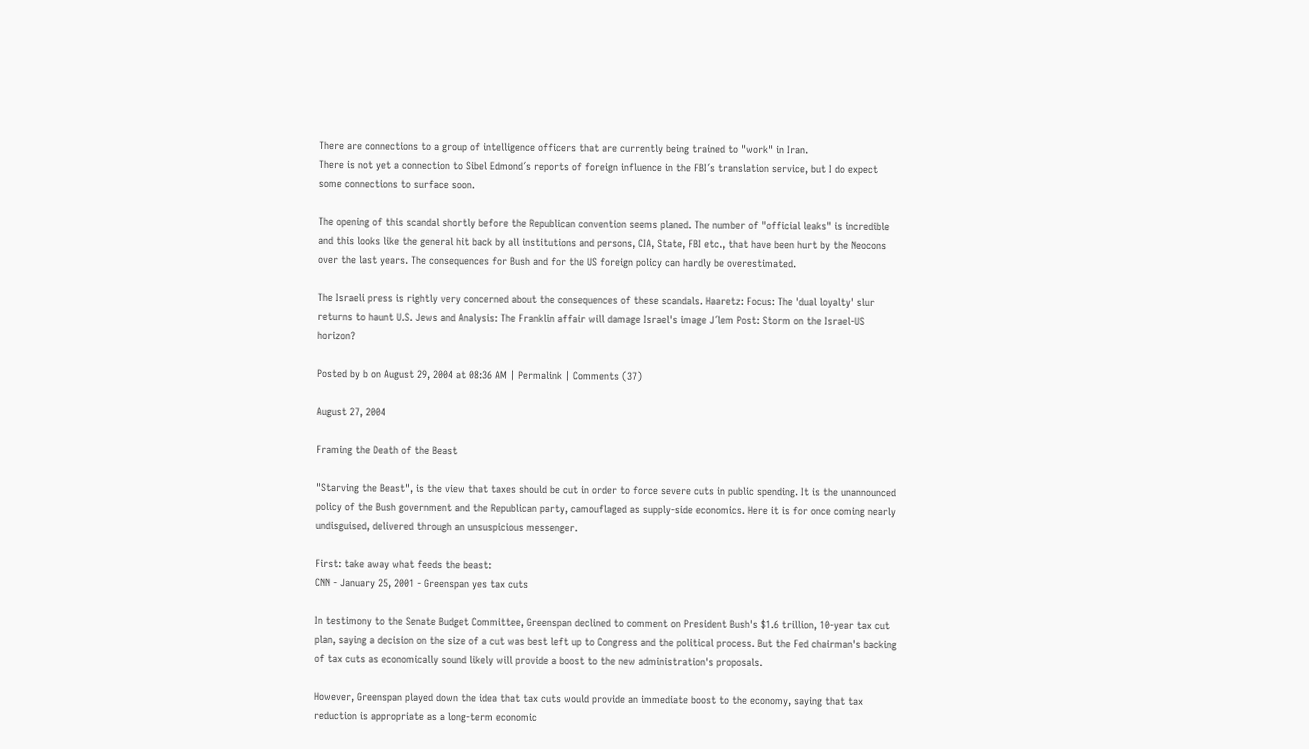There are connections to a group of intelligence officers that are currently being trained to "work" in Iran.
There is not yet a connection to Sibel Edmond´s reports of foreign influence in the FBI´s translation service, but I do expect some connections to surface soon.

The opening of this scandal shortly before the Republican convention seems planed. The number of "official leaks" is incredible and this looks like the general hit back by all institutions and persons, CIA, State, FBI etc., that have been hurt by the Neocons over the last years. The consequences for Bush and for the US foreign policy can hardly be overestimated.

The Israeli press is rightly very concerned about the consequences of these scandals. Haaretz: Focus: The 'dual loyalty' slur returns to haunt U.S. Jews and Analysis: The Franklin affair will damage Israel's image J´lem Post: Storm on the Israel-US horizon?

Posted by b on August 29, 2004 at 08:36 AM | Permalink | Comments (37)

August 27, 2004

Framing the Death of the Beast

"Starving the Beast", is the view that taxes should be cut in order to force severe cuts in public spending. It is the unannounced policy of the Bush government and the Republican party, camouflaged as supply-side economics. Here it is for once coming nearly undisguised, delivered through an unsuspicious messenger.

First: take away what feeds the beast:
CNN - January 25, 2001 - Greenspan yes tax cuts

In testimony to the Senate Budget Committee, Greenspan declined to comment on President Bush's $1.6 trillion, 10-year tax cut plan, saying a decision on the size of a cut was best left up to Congress and the political process. But the Fed chairman's backing of tax cuts as economically sound likely will provide a boost to the new administration's proposals.

However, Greenspan played down the idea that tax cuts would provide an immediate boost to the economy, saying that tax reduction is appropriate as a long-term economic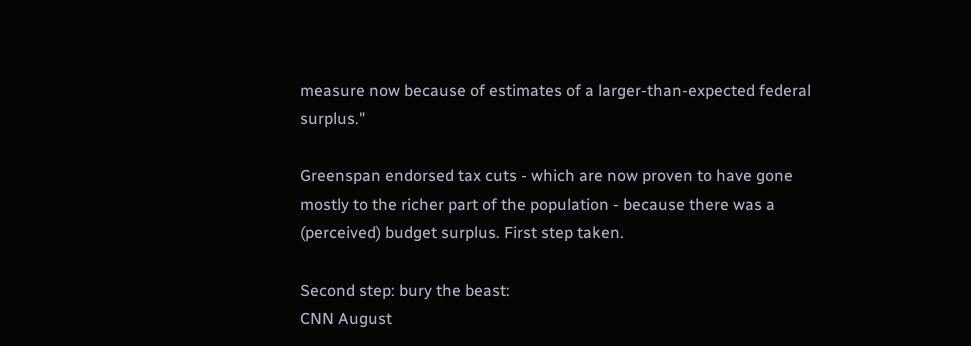measure now because of estimates of a larger-than-expected federal surplus."

Greenspan endorsed tax cuts - which are now proven to have gone mostly to the richer part of the population - because there was a (perceived) budget surplus. First step taken.

Second step: bury the beast:
CNN August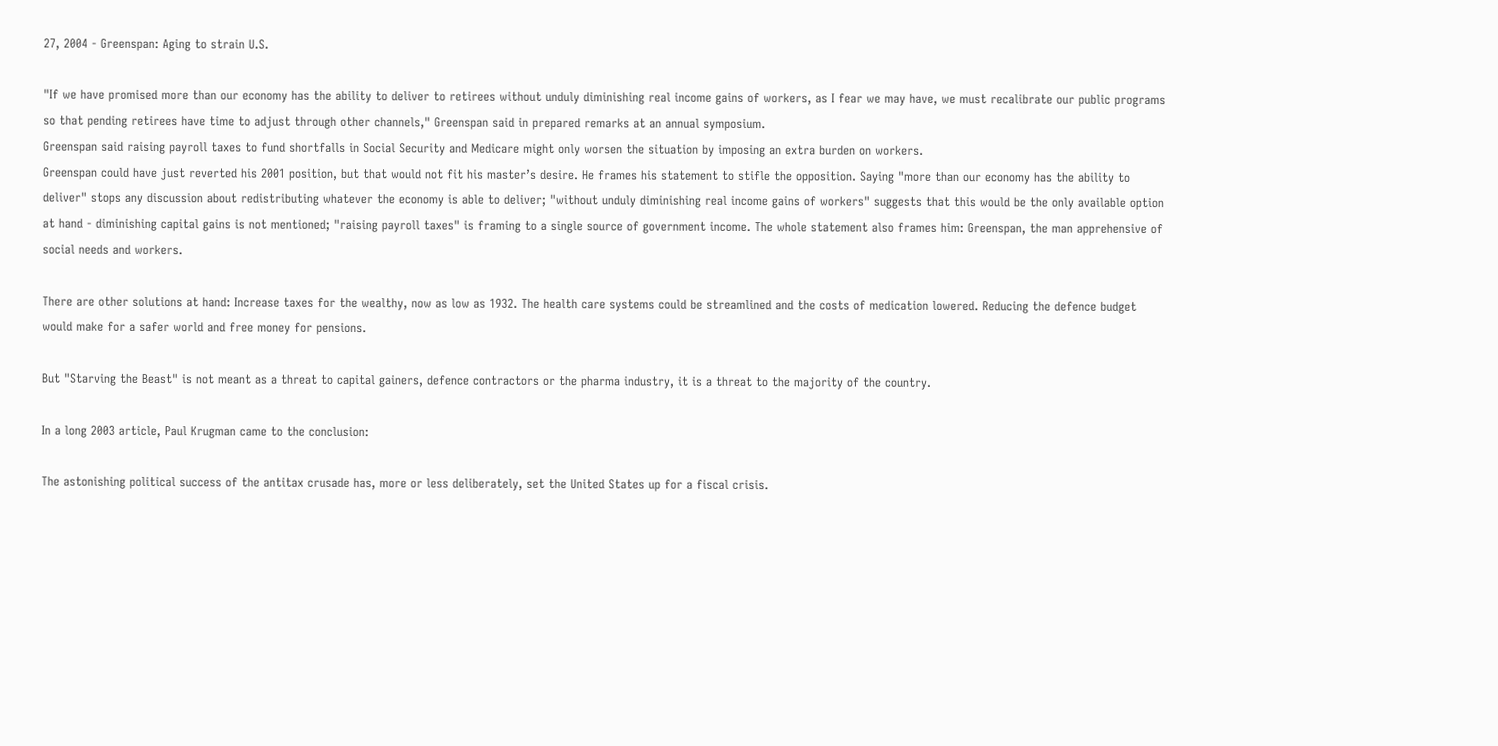27, 2004 - Greenspan: Aging to strain U.S.

"If we have promised more than our economy has the ability to deliver to retirees without unduly diminishing real income gains of workers, as I fear we may have, we must recalibrate our public programs so that pending retirees have time to adjust through other channels," Greenspan said in prepared remarks at an annual symposium.
Greenspan said raising payroll taxes to fund shortfalls in Social Security and Medicare might only worsen the situation by imposing an extra burden on workers.
Greenspan could have just reverted his 2001 position, but that would not fit his master’s desire. He frames his statement to stifle the opposition. Saying "more than our economy has the ability to deliver" stops any discussion about redistributing whatever the economy is able to deliver; "without unduly diminishing real income gains of workers" suggests that this would be the only available option at hand - diminishing capital gains is not mentioned; "raising payroll taxes" is framing to a single source of government income. The whole statement also frames him: Greenspan, the man apprehensive of social needs and workers.

There are other solutions at hand: Increase taxes for the wealthy, now as low as 1932. The health care systems could be streamlined and the costs of medication lowered. Reducing the defence budget would make for a safer world and free money for pensions.

But "Starving the Beast" is not meant as a threat to capital gainers, defence contractors or the pharma industry, it is a threat to the majority of the country.

In a long 2003 article, Paul Krugman came to the conclusion:

The astonishing political success of the antitax crusade has, more or less deliberately, set the United States up for a fiscal crisis.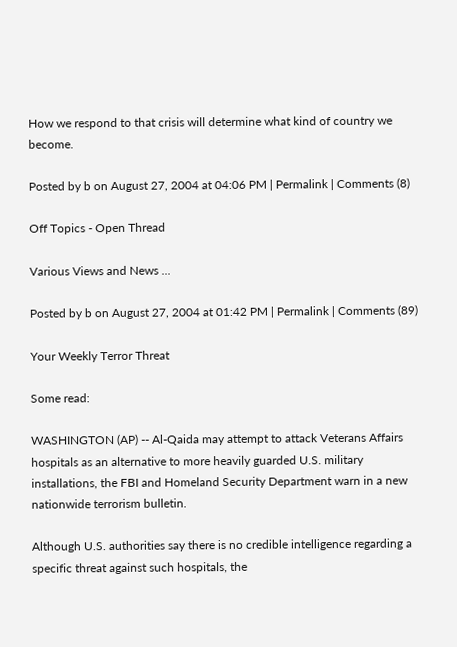How we respond to that crisis will determine what kind of country we become.

Posted by b on August 27, 2004 at 04:06 PM | Permalink | Comments (8)

Off Topics - Open Thread

Various Views and News ...

Posted by b on August 27, 2004 at 01:42 PM | Permalink | Comments (89)

Your Weekly Terror Threat

Some read:

WASHINGTON (AP) -- Al-Qaida may attempt to attack Veterans Affairs hospitals as an alternative to more heavily guarded U.S. military installations, the FBI and Homeland Security Department warn in a new nationwide terrorism bulletin.

Although U.S. authorities say there is no credible intelligence regarding a specific threat against such hospitals, the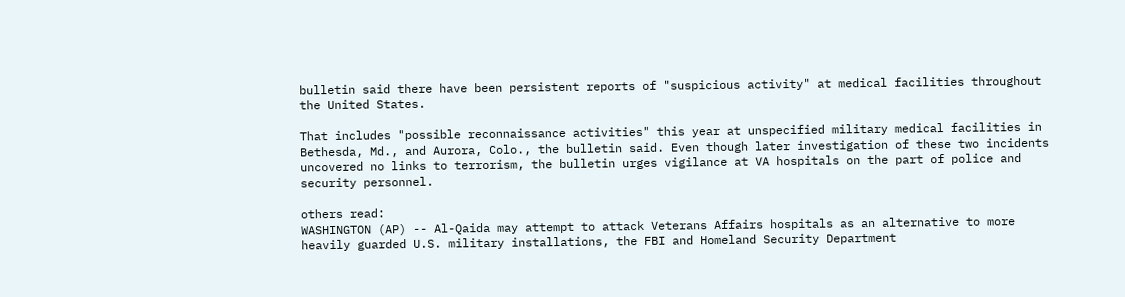bulletin said there have been persistent reports of "suspicious activity" at medical facilities throughout the United States.

That includes "possible reconnaissance activities" this year at unspecified military medical facilities in Bethesda, Md., and Aurora, Colo., the bulletin said. Even though later investigation of these two incidents uncovered no links to terrorism, the bulletin urges vigilance at VA hospitals on the part of police and security personnel.

others read:
WASHINGTON (AP) -- Al-Qaida may attempt to attack Veterans Affairs hospitals as an alternative to more heavily guarded U.S. military installations, the FBI and Homeland Security Department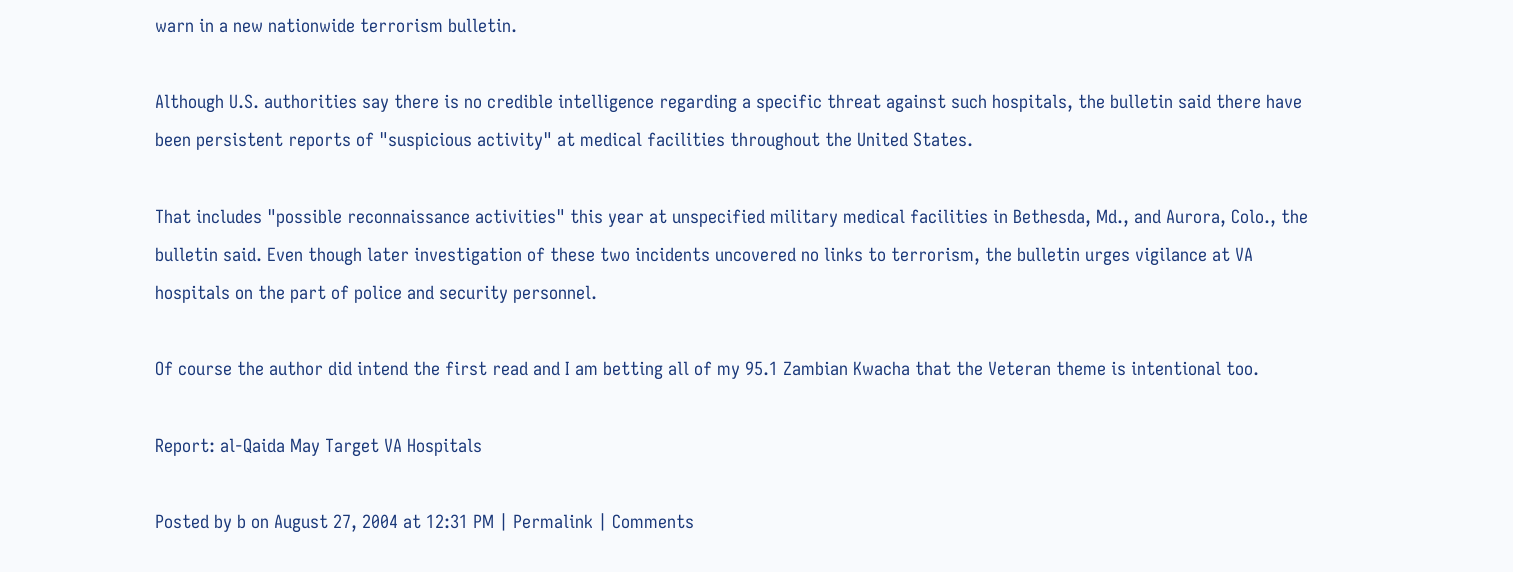warn in a new nationwide terrorism bulletin.

Although U.S. authorities say there is no credible intelligence regarding a specific threat against such hospitals, the bulletin said there have been persistent reports of "suspicious activity" at medical facilities throughout the United States.

That includes "possible reconnaissance activities" this year at unspecified military medical facilities in Bethesda, Md., and Aurora, Colo., the bulletin said. Even though later investigation of these two incidents uncovered no links to terrorism, the bulletin urges vigilance at VA hospitals on the part of police and security personnel.

Of course the author did intend the first read and I am betting all of my 95.1 Zambian Kwacha that the Veteran theme is intentional too.

Report: al-Qaida May Target VA Hospitals

Posted by b on August 27, 2004 at 12:31 PM | Permalink | Comments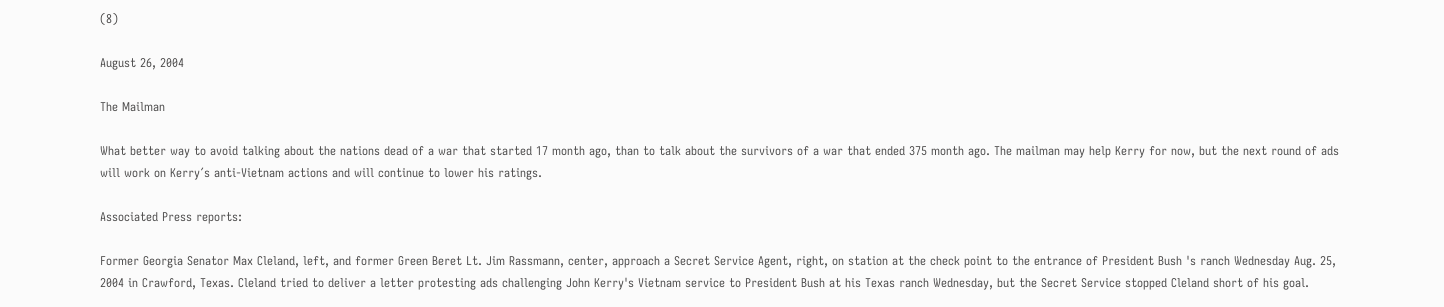(8)

August 26, 2004

The Mailman

What better way to avoid talking about the nations dead of a war that started 17 month ago, than to talk about the survivors of a war that ended 375 month ago. The mailman may help Kerry for now, but the next round of ads will work on Kerry´s anti-Vietnam actions and will continue to lower his ratings.

Associated Press reports:

Former Georgia Senator Max Cleland, left, and former Green Beret Lt. Jim Rassmann, center, approach a Secret Service Agent, right, on station at the check point to the entrance of President Bush 's ranch Wednesday Aug. 25, 2004 in Crawford, Texas. Cleland tried to deliver a letter protesting ads challenging John Kerry's Vietnam service to President Bush at his Texas ranch Wednesday, but the Secret Service stopped Cleland short of his goal.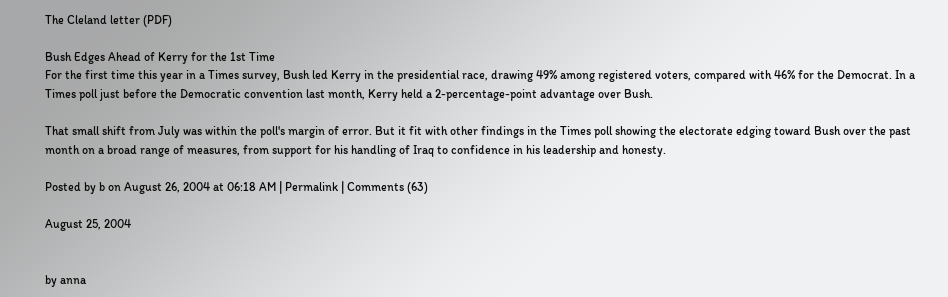The Cleland letter (PDF)

Bush Edges Ahead of Kerry for the 1st Time
For the first time this year in a Times survey, Bush led Kerry in the presidential race, drawing 49% among registered voters, compared with 46% for the Democrat. In a Times poll just before the Democratic convention last month, Kerry held a 2-percentage-point advantage over Bush.

That small shift from July was within the poll's margin of error. But it fit with other findings in the Times poll showing the electorate edging toward Bush over the past month on a broad range of measures, from support for his handling of Iraq to confidence in his leadership and honesty.

Posted by b on August 26, 2004 at 06:18 AM | Permalink | Comments (63)

August 25, 2004


by anna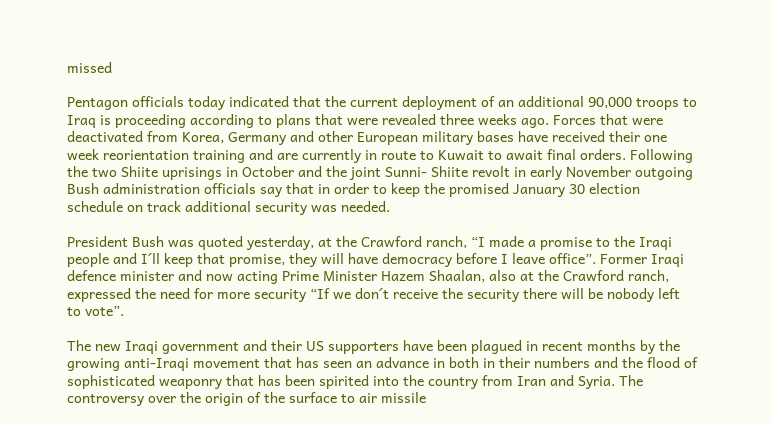missed

Pentagon officials today indicated that the current deployment of an additional 90,000 troops to Iraq is proceeding according to plans that were revealed three weeks ago. Forces that were deactivated from Korea, Germany and other European military bases have received their one week reorientation training and are currently in route to Kuwait to await final orders. Following the two Shiite uprisings in October and the joint Sunni- Shiite revolt in early November outgoing Bush administration officials say that in order to keep the promised January 30 election schedule on track additional security was needed.

President Bush was quoted yesterday, at the Crawford ranch, “I made a promise to the Iraqi people and I´ll keep that promise, they will have democracy before I leave office”. Former Iraqi defence minister and now acting Prime Minister Hazem Shaalan, also at the Crawford ranch, expressed the need for more security “If we don´t receive the security there will be nobody left to vote”.

The new Iraqi government and their US supporters have been plagued in recent months by the growing anti-Iraqi movement that has seen an advance in both in their numbers and the flood of sophisticated weaponry that has been spirited into the country from Iran and Syria. The controversy over the origin of the surface to air missile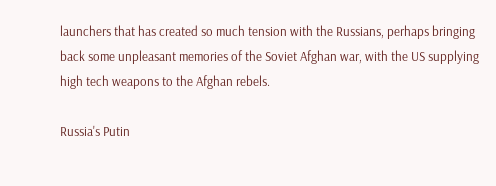launchers that has created so much tension with the Russians, perhaps bringing back some unpleasant memories of the Soviet Afghan war, with the US supplying high tech weapons to the Afghan rebels.

Russia's Putin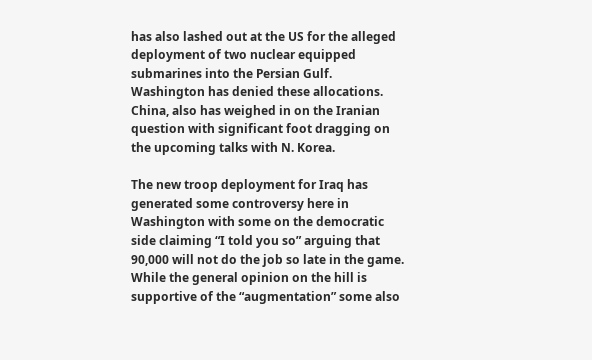has also lashed out at the US for the alleged deployment of two nuclear equipped submarines into the Persian Gulf. Washington has denied these allocations. China, also has weighed in on the Iranian question with significant foot dragging on the upcoming talks with N. Korea.

The new troop deployment for Iraq has generated some controversy here in Washington with some on the democratic side claiming “I told you so” arguing that 90,000 will not do the job so late in the game. While the general opinion on the hill is supportive of the “augmentation” some also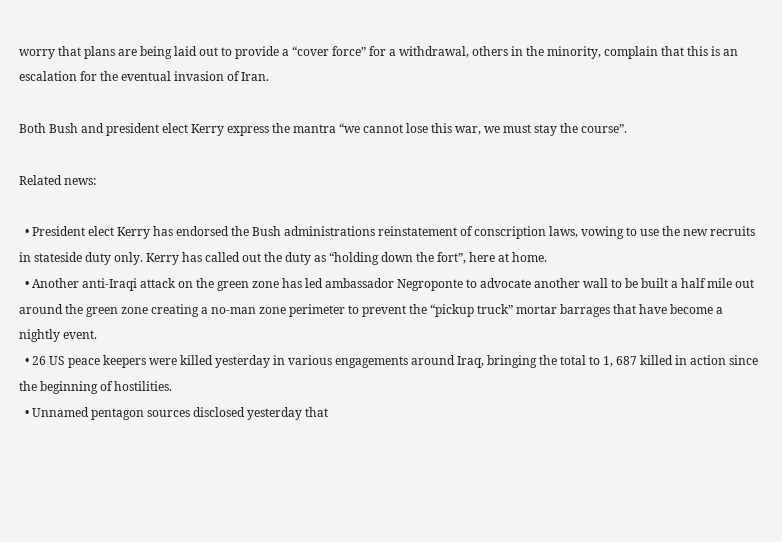worry that plans are being laid out to provide a “cover force” for a withdrawal, others in the minority, complain that this is an escalation for the eventual invasion of Iran.

Both Bush and president elect Kerry express the mantra “we cannot lose this war, we must stay the course”.

Related news:

  • President elect Kerry has endorsed the Bush administrations reinstatement of conscription laws, vowing to use the new recruits in stateside duty only. Kerry has called out the duty as “holding down the fort”, here at home.
  • Another anti-Iraqi attack on the green zone has led ambassador Negroponte to advocate another wall to be built a half mile out around the green zone creating a no-man zone perimeter to prevent the “pickup truck” mortar barrages that have become a nightly event.
  • 26 US peace keepers were killed yesterday in various engagements around Iraq, bringing the total to 1, 687 killed in action since the beginning of hostilities.
  • Unnamed pentagon sources disclosed yesterday that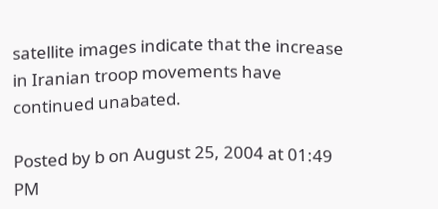satellite images indicate that the increase in Iranian troop movements have continued unabated.

Posted by b on August 25, 2004 at 01:49 PM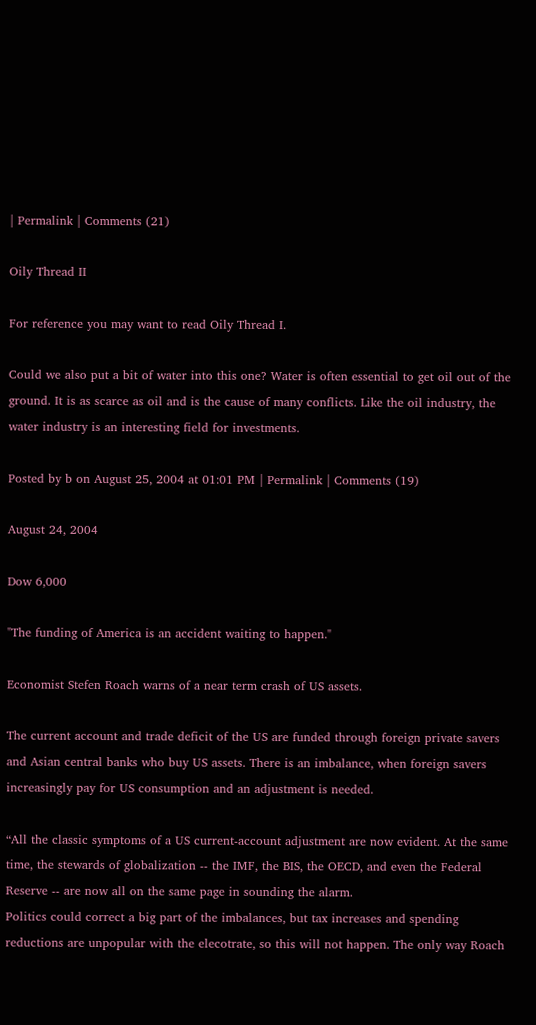| Permalink | Comments (21)

Oily Thread II

For reference you may want to read Oily Thread I.

Could we also put a bit of water into this one? Water is often essential to get oil out of the ground. It is as scarce as oil and is the cause of many conflicts. Like the oil industry, the water industry is an interesting field for investments.

Posted by b on August 25, 2004 at 01:01 PM | Permalink | Comments (19)

August 24, 2004

Dow 6,000

"The funding of America is an accident waiting to happen."

Economist Stefen Roach warns of a near term crash of US assets.

The current account and trade deficit of the US are funded through foreign private savers and Asian central banks who buy US assets. There is an imbalance, when foreign savers increasingly pay for US consumption and an adjustment is needed.

“All the classic symptoms of a US current-account adjustment are now evident. At the same time, the stewards of globalization -- the IMF, the BIS, the OECD, and even the Federal Reserve -- are now all on the same page in sounding the alarm.
Politics could correct a big part of the imbalances, but tax increases and spending reductions are unpopular with the elecotrate, so this will not happen. The only way Roach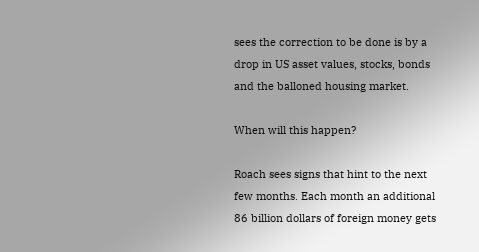sees the correction to be done is by a drop in US asset values, stocks, bonds and the balloned housing market.

When will this happen?

Roach sees signs that hint to the next few months. Each month an additional 86 billion dollars of foreign money gets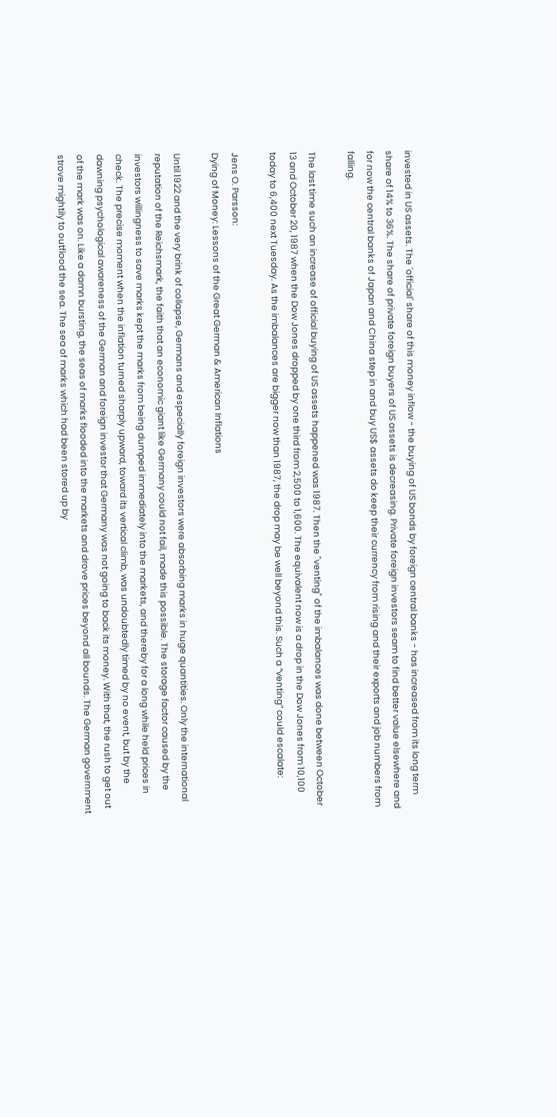invested in US assets. The ´official´ share of this money inflow - the buying of US bonds by foreign central banks - has increased from its long term share of 14% to 36%. The share of private foreign buyers of US assets is decreasing. Private foreign investors seam to find better value elsewhere and for now the central banks of Japan and China step in and buy US$ assets do keep their currency from rising and their exports and job numbers from falling.

The last time such an increase of official buying of US assets happened was 1987. Then the "venting" of the imbalances was done between October 13 and October 20, 1987 when the Dow Jones dropped by one third from 2,500 to 1,600. The equivalent now is a drop in the Dow Jones from 10,100 today to 6,400 next Tuesday. As the imbalances are bigger now than 1987, the drop may be well beyond this. Such a “venting” could escalate:

Jens O. Parsson:
Dying of Money: Lessons of the Great German & American Inflations

Until 1922 and the very brink of collapse, Germans and especially foreign investors were absorbing marks in huge quantities. Only the international reputation of the Reichsmark, the faith that an economic giant like Germany could not fail, made this possible. The storage factor caused by the investors willingness to save marks kept the marks from being dumped immediately into the markets, and thereby for a long while held prices in check. The precise moment when the inflation turned sharply upward, toward its vertical climb, was undoubtedly timed by no event, but by the dawning psychological awareness of the German and foreign investor that Germany was not going to back its money. With that, the rush to get out of the mark was on. Like a damn bursting, the seas of marks flooded into the markets and drove prices beyond all bounds. The German government strove mightily to outflood the sea. The sea of marks which had been stored up by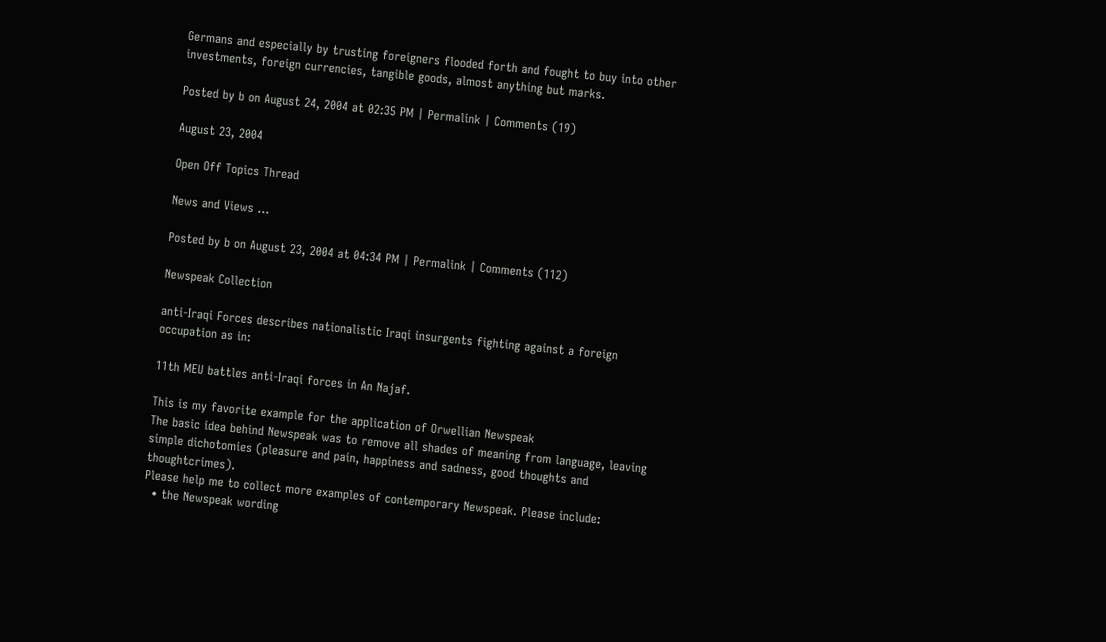Germans and especially by trusting foreigners flooded forth and fought to buy into other investments, foreign currencies, tangible goods, almost anything but marks.

Posted by b on August 24, 2004 at 02:35 PM | Permalink | Comments (19)

August 23, 2004

Open Off Topics Thread

News and Views ...

Posted by b on August 23, 2004 at 04:34 PM | Permalink | Comments (112)

Newspeak Collection

anti-Iraqi Forces describes nationalistic Iraqi insurgents fighting against a foreign occupation as in:

11th MEU battles anti-Iraqi forces in An Najaf.

This is my favorite example for the application of Orwellian Newspeak
The basic idea behind Newspeak was to remove all shades of meaning from language, leaving simple dichotomies (pleasure and pain, happiness and sadness, good thoughts and thoughtcrimes).
Please help me to collect more examples of contemporary Newspeak. Please include:
  • the Newspeak wording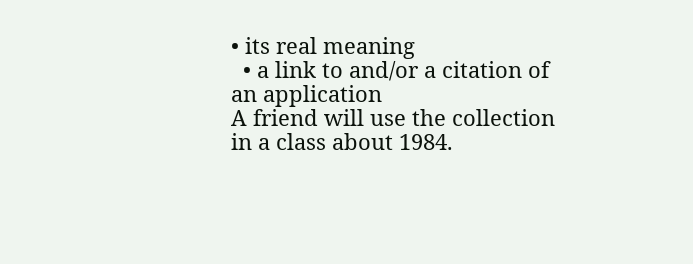• its real meaning
  • a link to and/or a citation of an application
A friend will use the collection in a class about 1984.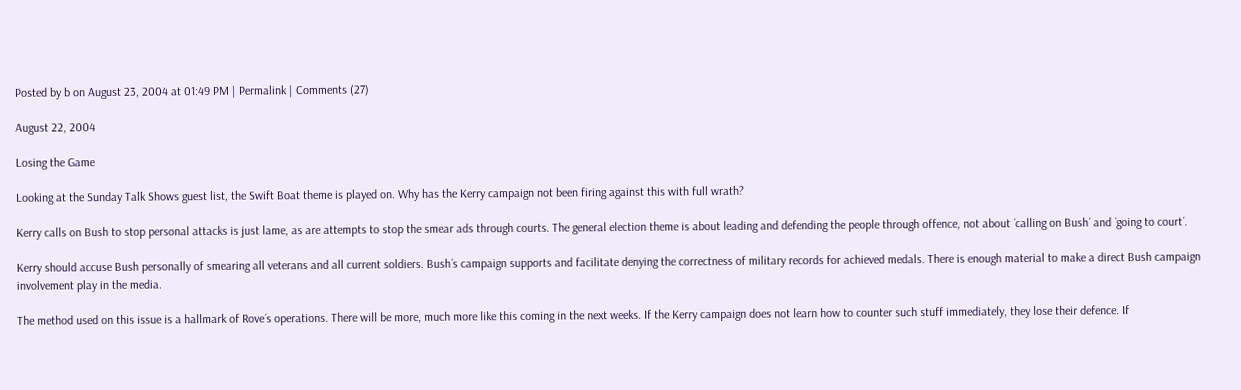Posted by b on August 23, 2004 at 01:49 PM | Permalink | Comments (27)

August 22, 2004

Losing the Game

Looking at the Sunday Talk Shows guest list, the Swift Boat theme is played on. Why has the Kerry campaign not been firing against this with full wrath?

Kerry calls on Bush to stop personal attacks is just lame, as are attempts to stop the smear ads through courts. The general election theme is about leading and defending the people through offence, not about ´calling on Bush´ and ´going to court´.

Kerry should accuse Bush personally of smearing all veterans and all current soldiers. Bush´s campaign supports and facilitate denying the correctness of military records for achieved medals. There is enough material to make a direct Bush campaign involvement play in the media.

The method used on this issue is a hallmark of Rove´s operations. There will be more, much more like this coming in the next weeks. If the Kerry campaign does not learn how to counter such stuff immediately, they lose their defence. If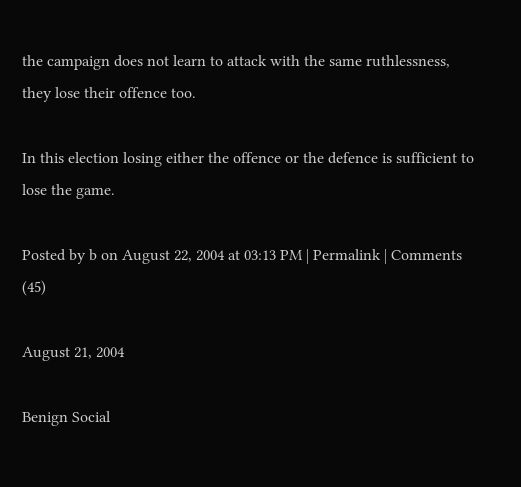the campaign does not learn to attack with the same ruthlessness, they lose their offence too.

In this election losing either the offence or the defence is sufficient to lose the game.

Posted by b on August 22, 2004 at 03:13 PM | Permalink | Comments (45)

August 21, 2004

Benign Social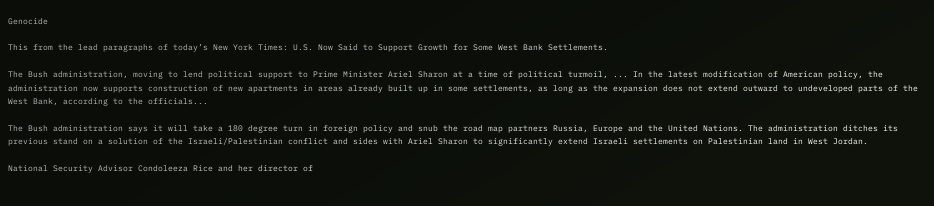Genocide

This from the lead paragraphs of today’s New York Times: U.S. Now Said to Support Growth for Some West Bank Settlements.

The Bush administration, moving to lend political support to Prime Minister Ariel Sharon at a time of political turmoil, ... In the latest modification of American policy, the administration now supports construction of new apartments in areas already built up in some settlements, as long as the expansion does not extend outward to undeveloped parts of the West Bank, according to the officials...

The Bush administration says it will take a 180 degree turn in foreign policy and snub the road map partners Russia, Europe and the United Nations. The administration ditches its previous stand on a solution of the Israeli/Palestinian conflict and sides with Ariel Sharon to significantly extend Israeli settlements on Palestinian land in West Jordan.

National Security Advisor Condoleeza Rice and her director of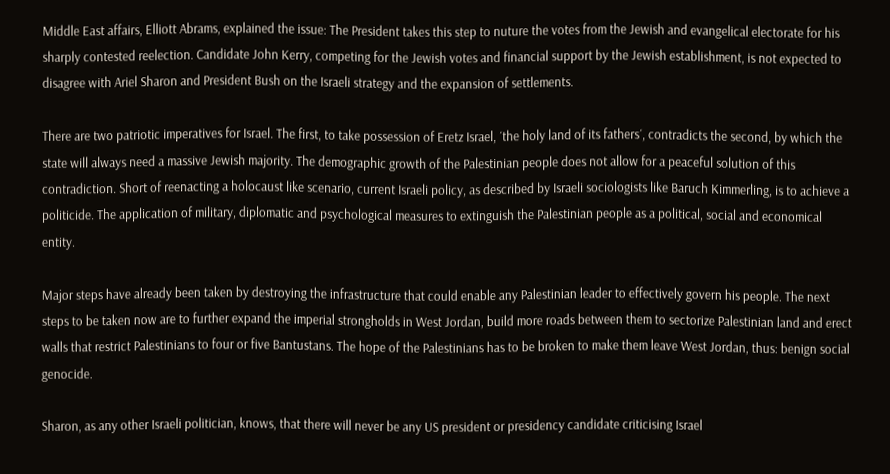Middle East affairs, Elliott Abrams, explained the issue: The President takes this step to nuture the votes from the Jewish and evangelical electorate for his sharply contested reelection. Candidate John Kerry, competing for the Jewish votes and financial support by the Jewish establishment, is not expected to disagree with Ariel Sharon and President Bush on the Israeli strategy and the expansion of settlements.

There are two patriotic imperatives for Israel. The first, to take possession of Eretz Israel, ´the holy land of its fathers´, contradicts the second, by which the state will always need a massive Jewish majority. The demographic growth of the Palestinian people does not allow for a peaceful solution of this contradiction. Short of reenacting a holocaust like scenario, current Israeli policy, as described by Israeli sociologists like Baruch Kimmerling, is to achieve a politicide. The application of military, diplomatic and psychological measures to extinguish the Palestinian people as a political, social and economical entity.

Major steps have already been taken by destroying the infrastructure that could enable any Palestinian leader to effectively govern his people. The next steps to be taken now are to further expand the imperial strongholds in West Jordan, build more roads between them to sectorize Palestinian land and erect walls that restrict Palestinians to four or five Bantustans. The hope of the Palestinians has to be broken to make them leave West Jordan, thus: benign social genocide.

Sharon, as any other Israeli politician, knows, that there will never be any US president or presidency candidate criticising Israel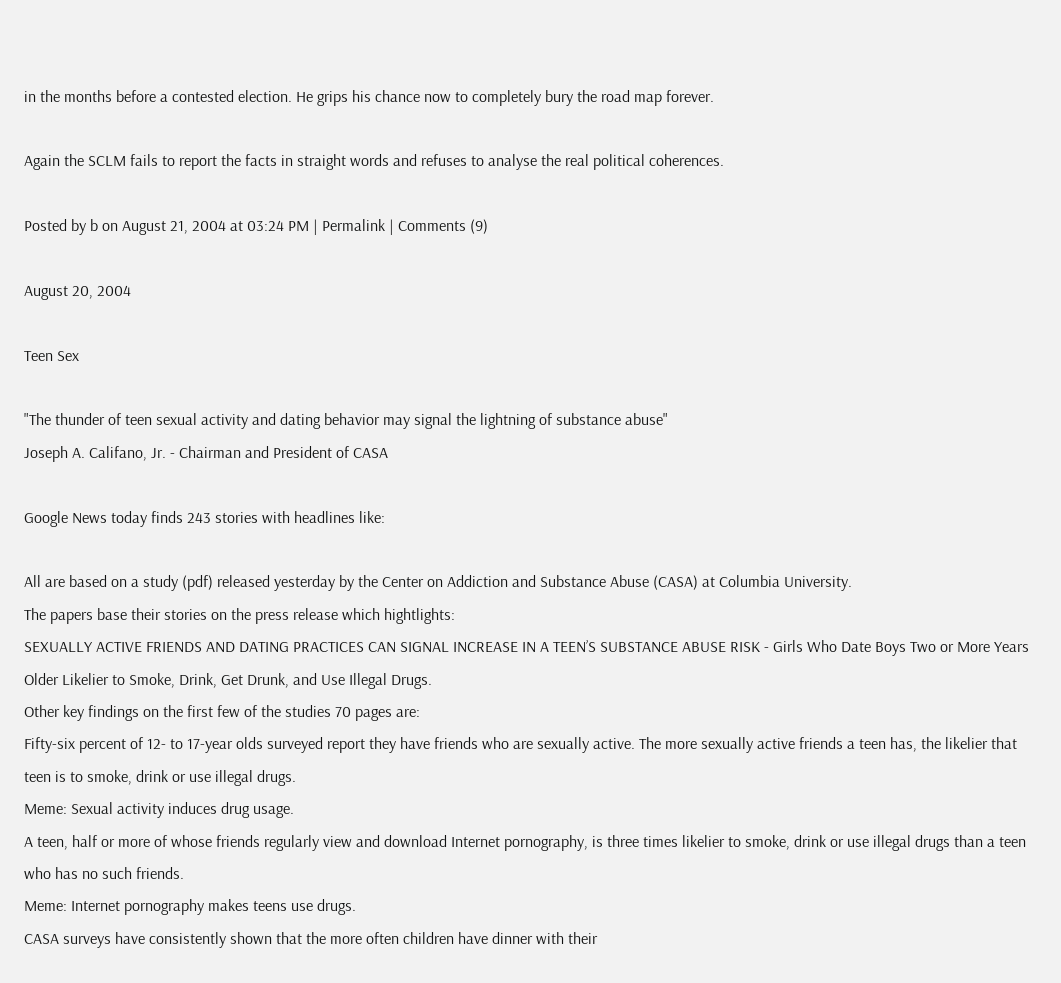in the months before a contested election. He grips his chance now to completely bury the road map forever.

Again the SCLM fails to report the facts in straight words and refuses to analyse the real political coherences.

Posted by b on August 21, 2004 at 03:24 PM | Permalink | Comments (9)

August 20, 2004

Teen Sex

"The thunder of teen sexual activity and dating behavior may signal the lightning of substance abuse"
Joseph A. Califano, Jr. - Chairman and President of CASA

Google News today finds 243 stories with headlines like:

All are based on a study (pdf) released yesterday by the Center on Addiction and Substance Abuse (CASA) at Columbia University.
The papers base their stories on the press release which hightlights:
SEXUALLY ACTIVE FRIENDS AND DATING PRACTICES CAN SIGNAL INCREASE IN A TEEN’S SUBSTANCE ABUSE RISK - Girls Who Date Boys Two or More Years Older Likelier to Smoke, Drink, Get Drunk, and Use Illegal Drugs.
Other key findings on the first few of the studies 70 pages are:
Fifty-six percent of 12- to 17-year olds surveyed report they have friends who are sexually active. The more sexually active friends a teen has, the likelier that teen is to smoke, drink or use illegal drugs.
Meme: Sexual activity induces drug usage.
A teen, half or more of whose friends regularly view and download Internet pornography, is three times likelier to smoke, drink or use illegal drugs than a teen who has no such friends.
Meme: Internet pornography makes teens use drugs.
CASA surveys have consistently shown that the more often children have dinner with their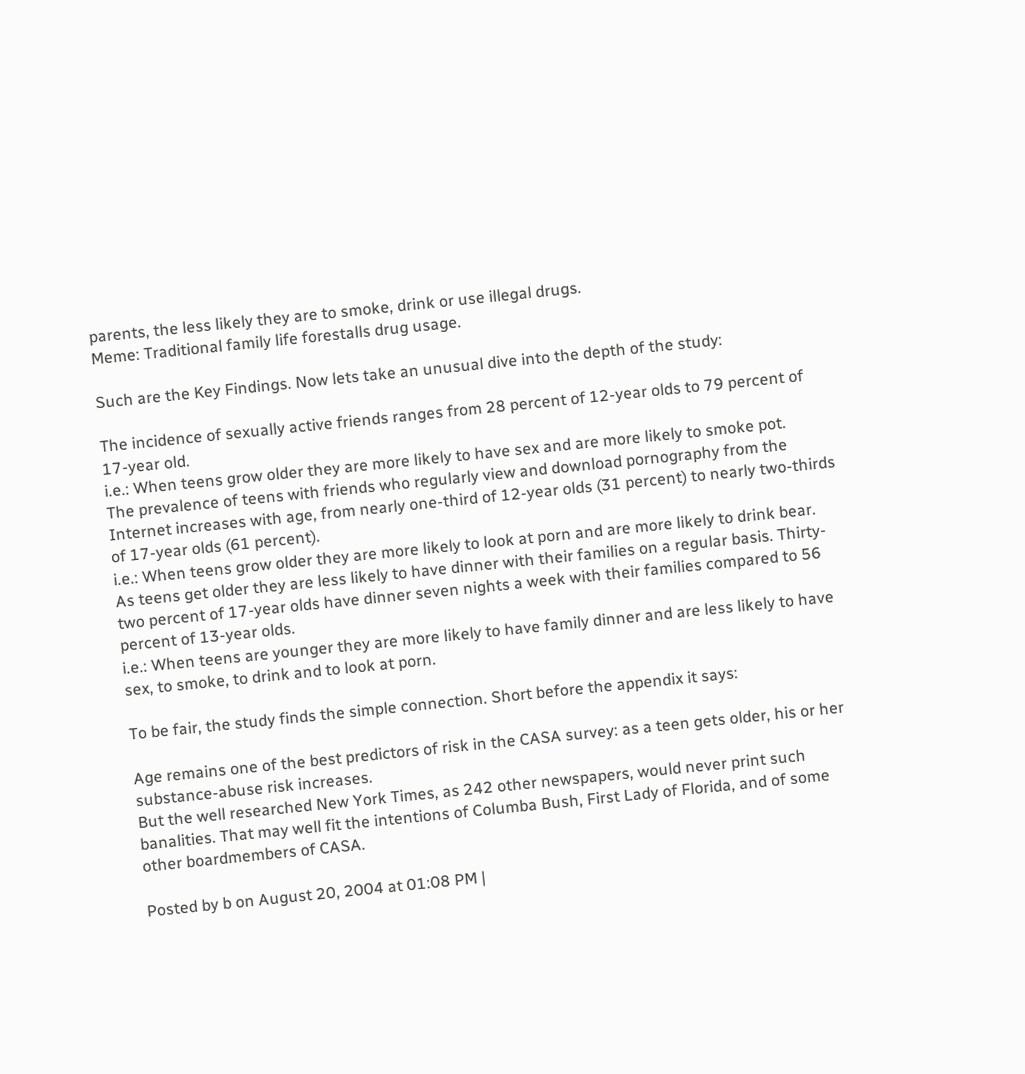parents, the less likely they are to smoke, drink or use illegal drugs.
Meme: Traditional family life forestalls drug usage.

Such are the Key Findings. Now lets take an unusual dive into the depth of the study:

The incidence of sexually active friends ranges from 28 percent of 12-year olds to 79 percent of 17-year old.
i.e.: When teens grow older they are more likely to have sex and are more likely to smoke pot.
The prevalence of teens with friends who regularly view and download pornography from the Internet increases with age, from nearly one-third of 12-year olds (31 percent) to nearly two-thirds of 17-year olds (61 percent).
i.e.: When teens grow older they are more likely to look at porn and are more likely to drink bear.
As teens get older they are less likely to have dinner with their families on a regular basis. Thirty-two percent of 17-year olds have dinner seven nights a week with their families compared to 56 percent of 13-year olds.
i.e.: When teens are younger they are more likely to have family dinner and are less likely to have sex, to smoke, to drink and to look at porn.

To be fair, the study finds the simple connection. Short before the appendix it says:

Age remains one of the best predictors of risk in the CASA survey: as a teen gets older, his or her substance-abuse risk increases.
But the well researched New York Times, as 242 other newspapers, would never print such banalities. That may well fit the intentions of Columba Bush, First Lady of Florida, and of some other boardmembers of CASA.

Posted by b on August 20, 2004 at 01:08 PM |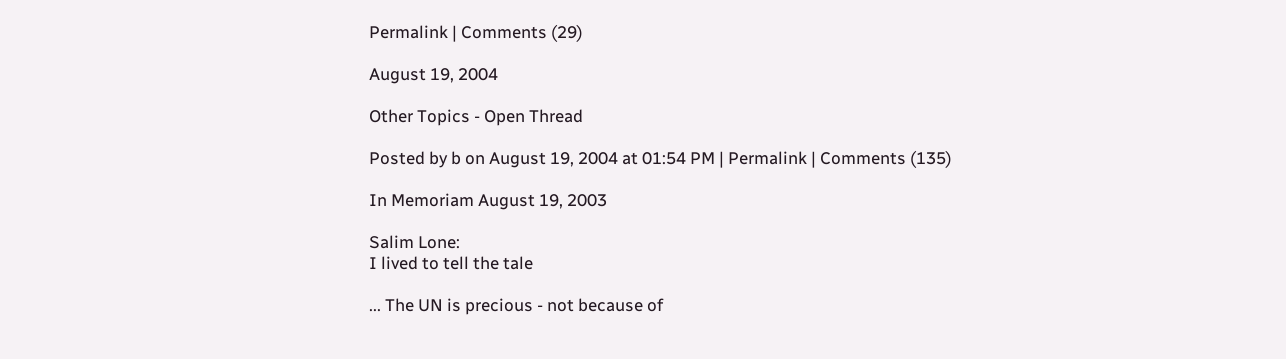Permalink | Comments (29)

August 19, 2004

Other Topics - Open Thread

Posted by b on August 19, 2004 at 01:54 PM | Permalink | Comments (135)

In Memoriam August 19, 2003

Salim Lone:
I lived to tell the tale

... The UN is precious - not because of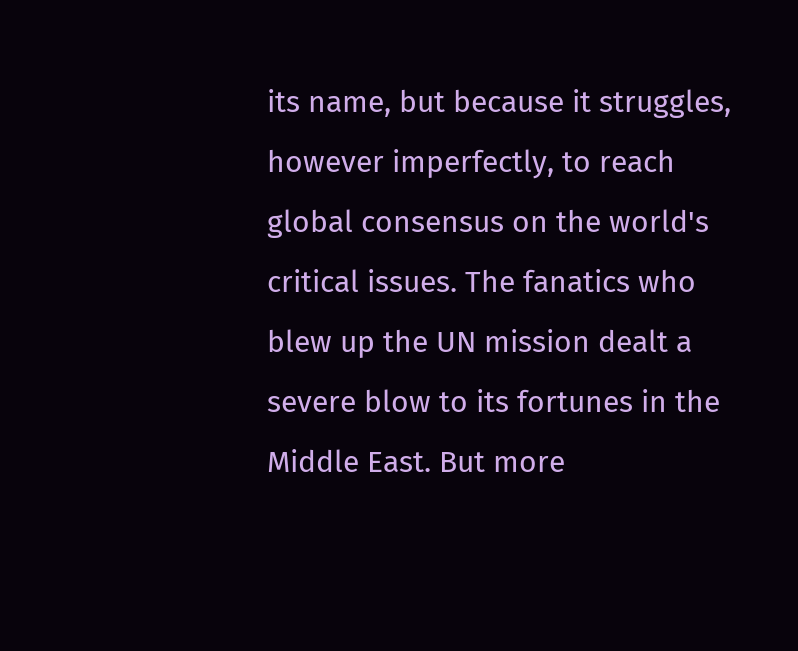its name, but because it struggles, however imperfectly, to reach global consensus on the world's critical issues. The fanatics who blew up the UN mission dealt a severe blow to its fortunes in the Middle East. But more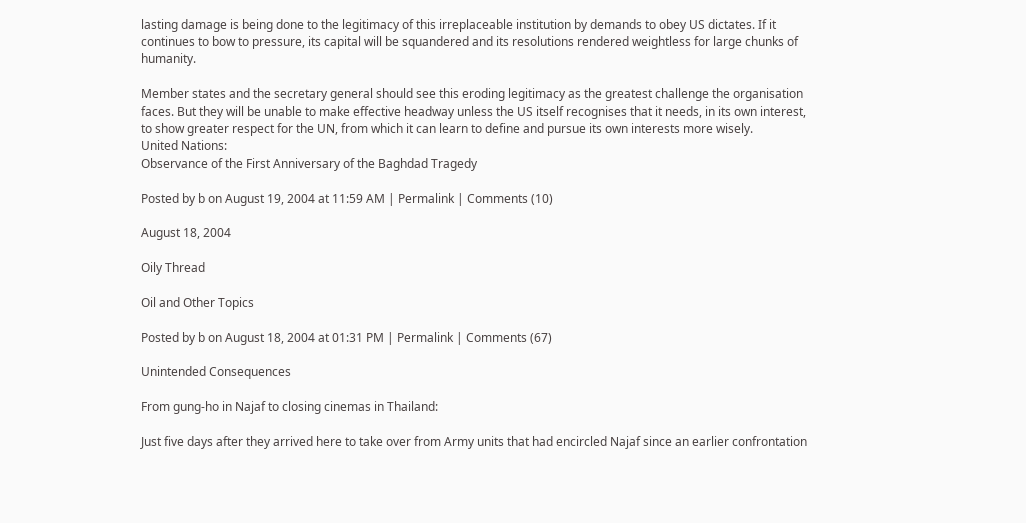lasting damage is being done to the legitimacy of this irreplaceable institution by demands to obey US dictates. If it continues to bow to pressure, its capital will be squandered and its resolutions rendered weightless for large chunks of humanity.

Member states and the secretary general should see this eroding legitimacy as the greatest challenge the organisation faces. But they will be unable to make effective headway unless the US itself recognises that it needs, in its own interest, to show greater respect for the UN, from which it can learn to define and pursue its own interests more wisely.
United Nations:
Observance of the First Anniversary of the Baghdad Tragedy

Posted by b on August 19, 2004 at 11:59 AM | Permalink | Comments (10)

August 18, 2004

Oily Thread

Oil and Other Topics

Posted by b on August 18, 2004 at 01:31 PM | Permalink | Comments (67)

Unintended Consequences

From gung-ho in Najaf to closing cinemas in Thailand:

Just five days after they arrived here to take over from Army units that had encircled Najaf since an earlier confrontation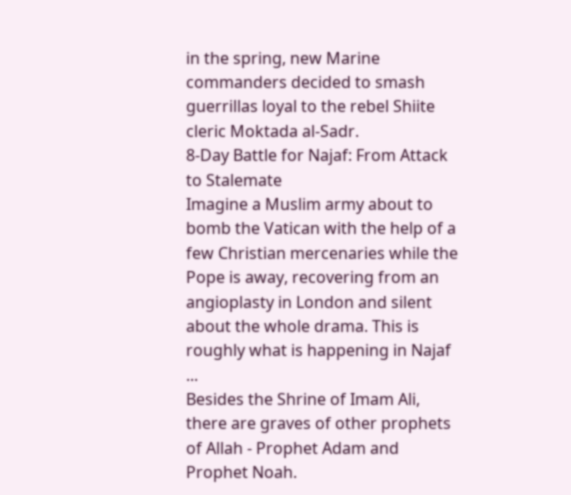in the spring, new Marine commanders decided to smash guerrillas loyal to the rebel Shiite cleric Moktada al-Sadr.
8-Day Battle for Najaf: From Attack to Stalemate
Imagine a Muslim army about to bomb the Vatican with the help of a few Christian mercenaries while the Pope is away, recovering from an angioplasty in London and silent about the whole drama. This is roughly what is happening in Najaf ...
Besides the Shrine of Imam Ali, there are graves of other prophets of Allah - Prophet Adam and Prophet Noah.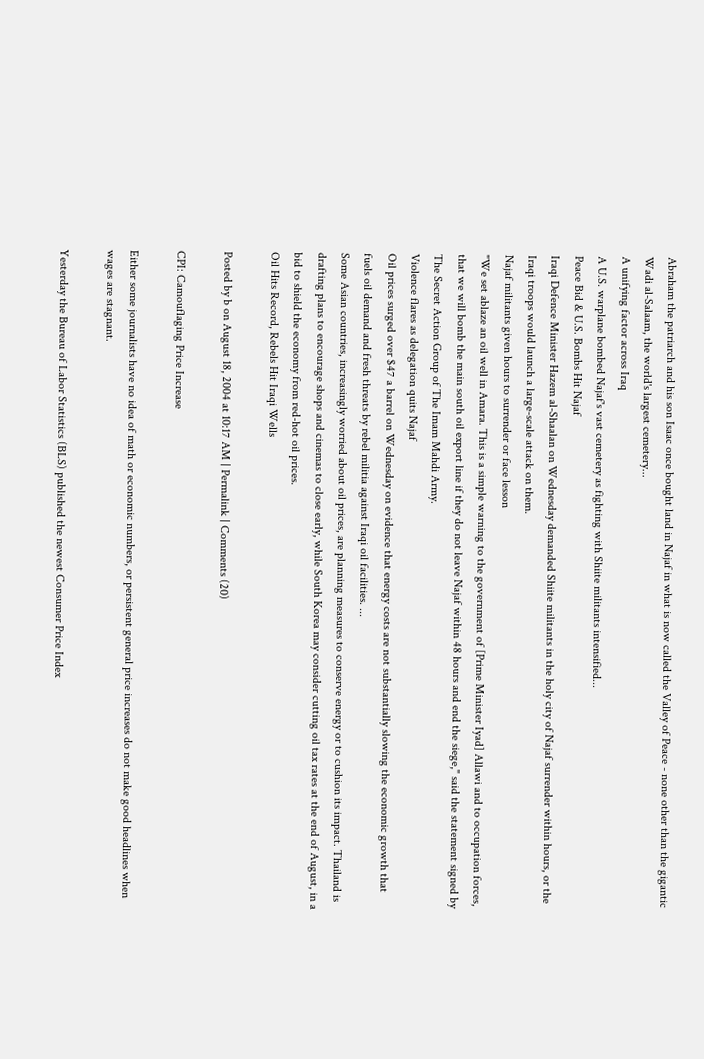Abraham the patriarch and his son Isaac once bought land in Najaf in what is now called the Valley of Peace - none other than the gigantic Wadi al-Salaam, the world's largest cemetery...
A unifying factor across Iraq
A U.S. warplane bombed Najaf's vast cemetery as fighting with Shiite militants intensified...
Peace Bid & U.S. Bombs Hit Najaf
Iraqi Defence Minister Hazem al-Shaalan on Wednesday demanded Shiite militants in the holy city of Najaf surrender within hours, or the Iraqi troops would launch a large-scale attack on them.
Najaf militants given hours to surrender or face lesson
"We set ablaze an oil well in Amara. This is a simple warning to the government of [Prime Minister Iyad] Allawi and to occupation forces, that we will bomb the main south oil export line if they do not leave Najaf within 48 hours and end the siege," said the statement signed by The Secret Action Group of The Imam Mahdi Army.
Violence flares as delegation quits Najaf
Oil prices surged over $47 a barrel on Wednesday on evidence that energy costs are not substantially slowing the economic growth that fuels oil demand and fresh threats by rebel militia against Iraqi oil facilities. ...
Some Asian countries, increasingly worried about oil prices, are planning measures to conserve energy or to cushion its impact. Thailand is drafting plans to encourage shops and cinemas to close early, while South Korea may consider cutting oil tax rates at the end of August, in a bid to shield the economy from red-hot oil prices.
Oil Hits Record, Rebels Hit Iraqi Wells

Posted by b on August 18, 2004 at 10:17 AM | Permalink | Comments (20)

CPI: Camouflaging Price Increase

Either some journalists have no idea of math or economic numbers, or persistent general price increases do not make good headlines when wages are stagnant.

Yesterday the Bureau of Labor Statistics (BLS) published the newest Consumer Price Index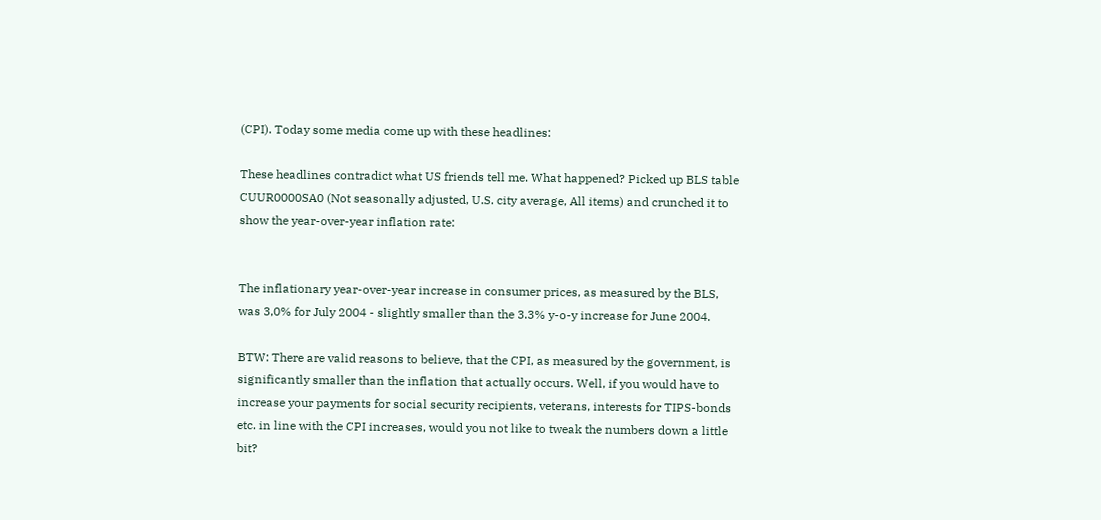(CPI). Today some media come up with these headlines:

These headlines contradict what US friends tell me. What happened? Picked up BLS table CUUR0000SA0 (Not seasonally adjusted, U.S. city average, All items) and crunched it to show the year-over-year inflation rate:


The inflationary year-over-year increase in consumer prices, as measured by the BLS, was 3,0% for July 2004 - slightly smaller than the 3.3% y-o-y increase for June 2004.

BTW: There are valid reasons to believe, that the CPI, as measured by the government, is significantly smaller than the inflation that actually occurs. Well, if you would have to increase your payments for social security recipients, veterans, interests for TIPS-bonds etc. in line with the CPI increases, would you not like to tweak the numbers down a little bit?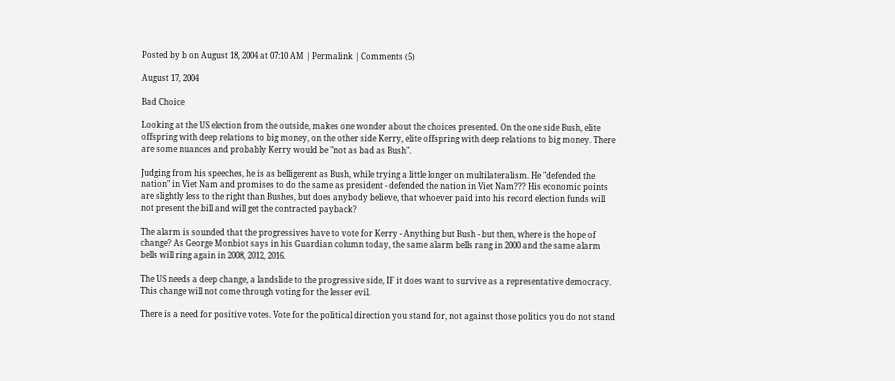Posted by b on August 18, 2004 at 07:10 AM | Permalink | Comments (5)

August 17, 2004

Bad Choice

Looking at the US election from the outside, makes one wonder about the choices presented. On the one side Bush, elite offspring with deep relations to big money, on the other side Kerry, elite offspring with deep relations to big money. There are some nuances and probably Kerry would be "not as bad as Bush".

Judging from his speeches, he is as belligerent as Bush, while trying a little longer on multilateralism. He "defended the nation" in Viet Nam and promises to do the same as president - defended the nation in Viet Nam??? His economic points are slightly less to the right than Bushes, but does anybody believe, that whoever paid into his record election funds will not present the bill and will get the contracted payback?

The alarm is sounded that the progressives have to vote for Kerry - Anything but Bush - but then, where is the hope of change? As George Monbiot says in his Guardian column today, the same alarm bells rang in 2000 and the same alarm bells will ring again in 2008, 2012, 2016.

The US needs a deep change, a landslide to the progressive side, IF it does want to survive as a representative democracy. This change will not come through voting for the lesser evil.

There is a need for positive votes. Vote for the political direction you stand for, not against those politics you do not stand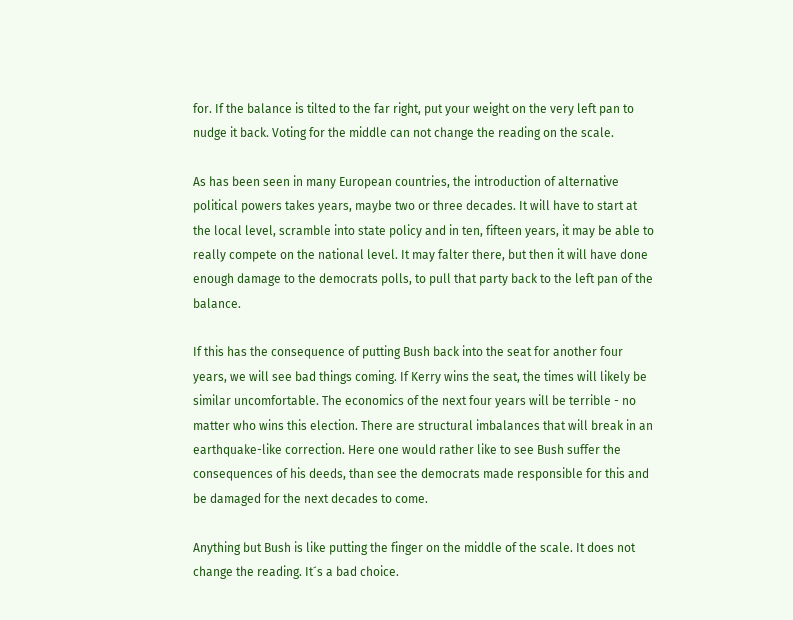for. If the balance is tilted to the far right, put your weight on the very left pan to nudge it back. Voting for the middle can not change the reading on the scale.

As has been seen in many European countries, the introduction of alternative political powers takes years, maybe two or three decades. It will have to start at the local level, scramble into state policy and in ten, fifteen years, it may be able to really compete on the national level. It may falter there, but then it will have done enough damage to the democrats polls, to pull that party back to the left pan of the balance.

If this has the consequence of putting Bush back into the seat for another four years, we will see bad things coming. If Kerry wins the seat, the times will likely be similar uncomfortable. The economics of the next four years will be terrible - no matter who wins this election. There are structural imbalances that will break in an earthquake-like correction. Here one would rather like to see Bush suffer the consequences of his deeds, than see the democrats made responsible for this and be damaged for the next decades to come.

Anything but Bush is like putting the finger on the middle of the scale. It does not change the reading. It´s a bad choice.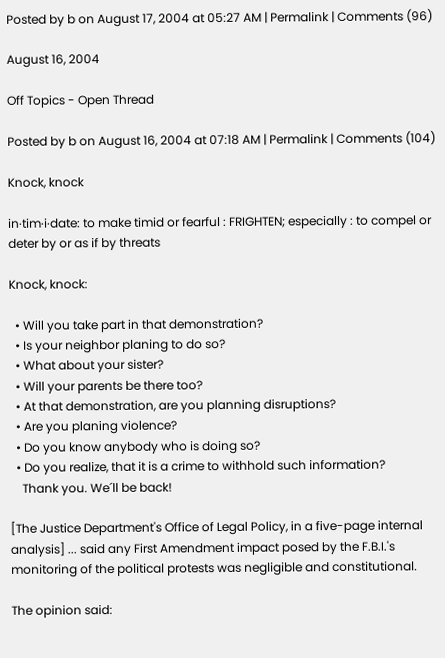Posted by b on August 17, 2004 at 05:27 AM | Permalink | Comments (96)

August 16, 2004

Off Topics - Open Thread

Posted by b on August 16, 2004 at 07:18 AM | Permalink | Comments (104)

Knock, knock

in·tim·i·date: to make timid or fearful : FRIGHTEN; especially : to compel or deter by or as if by threats

Knock, knock:

  • Will you take part in that demonstration?
  • Is your neighbor planing to do so?
  • What about your sister?
  • Will your parents be there too?
  • At that demonstration, are you planning disruptions?
  • Are you planing violence?
  • Do you know anybody who is doing so?
  • Do you realize, that it is a crime to withhold such information?
    Thank you. We´ll be back!

[The Justice Department's Office of Legal Policy, in a five-page internal analysis] ... said any First Amendment impact posed by the F.B.I.'s monitoring of the political protests was negligible and constitutional.

The opinion said: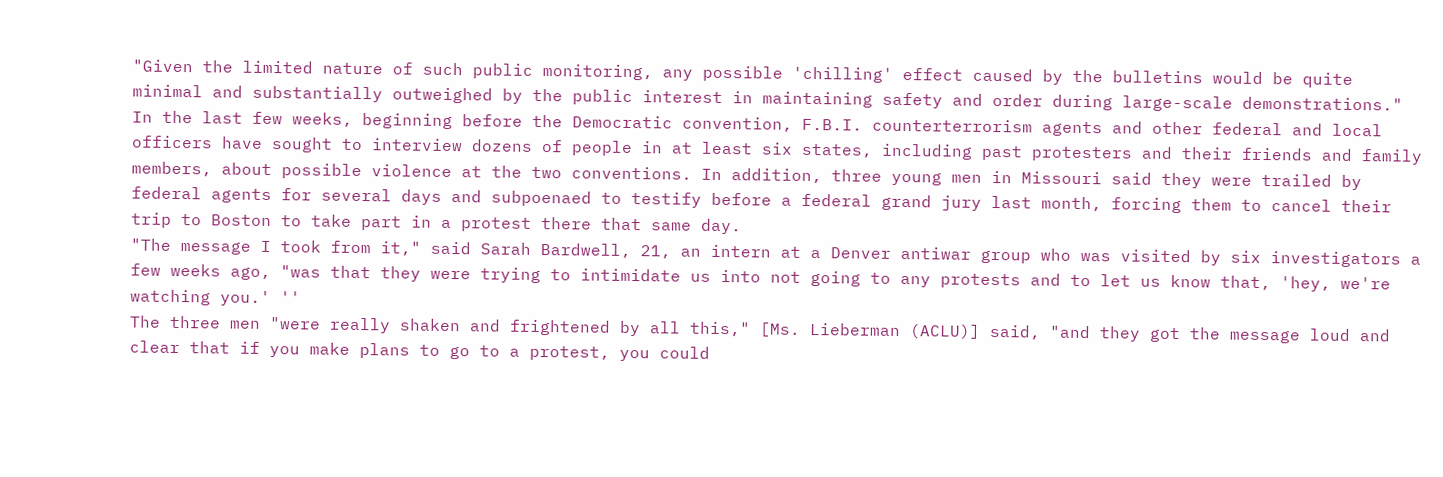"Given the limited nature of such public monitoring, any possible 'chilling' effect caused by the bulletins would be quite minimal and substantially outweighed by the public interest in maintaining safety and order during large-scale demonstrations."
In the last few weeks, beginning before the Democratic convention, F.B.I. counterterrorism agents and other federal and local officers have sought to interview dozens of people in at least six states, including past protesters and their friends and family members, about possible violence at the two conventions. In addition, three young men in Missouri said they were trailed by federal agents for several days and subpoenaed to testify before a federal grand jury last month, forcing them to cancel their trip to Boston to take part in a protest there that same day.
"The message I took from it," said Sarah Bardwell, 21, an intern at a Denver antiwar group who was visited by six investigators a few weeks ago, "was that they were trying to intimidate us into not going to any protests and to let us know that, 'hey, we're watching you.' ''
The three men "were really shaken and frightened by all this," [Ms. Lieberman (ACLU)] said, "and they got the message loud and clear that if you make plans to go to a protest, you could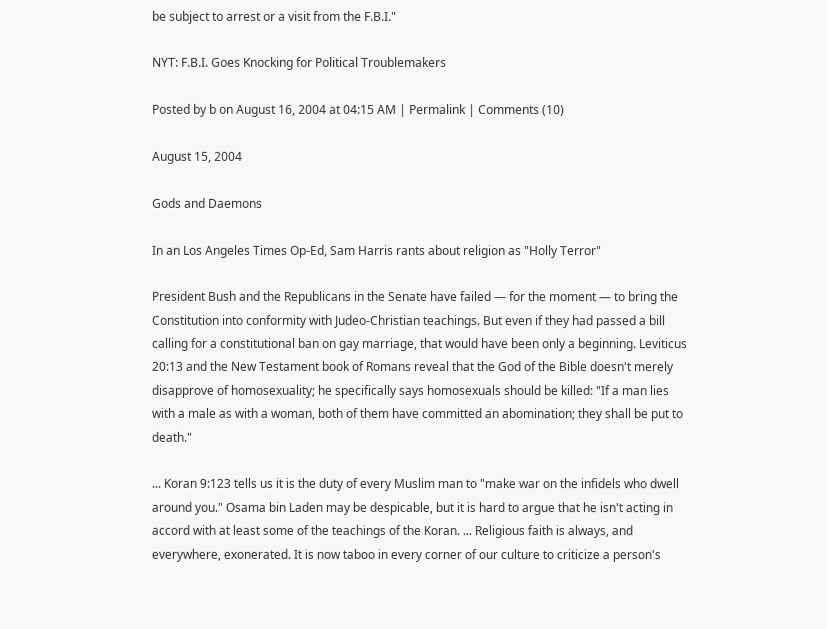be subject to arrest or a visit from the F.B.I."

NYT: F.B.I. Goes Knocking for Political Troublemakers

Posted by b on August 16, 2004 at 04:15 AM | Permalink | Comments (10)

August 15, 2004

Gods and Daemons

In an Los Angeles Times Op-Ed, Sam Harris rants about religion as "Holly Terror"

President Bush and the Republicans in the Senate have failed — for the moment — to bring the Constitution into conformity with Judeo-Christian teachings. But even if they had passed a bill calling for a constitutional ban on gay marriage, that would have been only a beginning. Leviticus 20:13 and the New Testament book of Romans reveal that the God of the Bible doesn't merely disapprove of homosexuality; he specifically says homosexuals should be killed: "If a man lies with a male as with a woman, both of them have committed an abomination; they shall be put to death."

... Koran 9:123 tells us it is the duty of every Muslim man to "make war on the infidels who dwell around you." Osama bin Laden may be despicable, but it is hard to argue that he isn't acting in accord with at least some of the teachings of the Koran. ... Religious faith is always, and everywhere, exonerated. It is now taboo in every corner of our culture to criticize a person's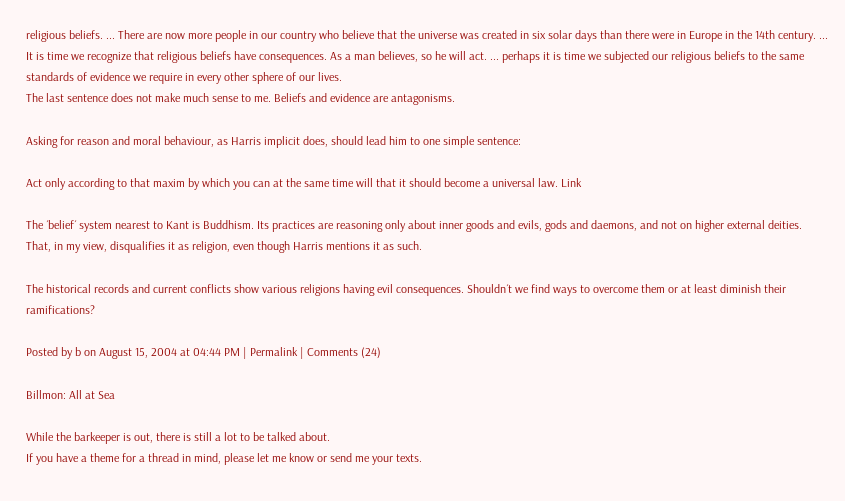religious beliefs. ... There are now more people in our country who believe that the universe was created in six solar days than there were in Europe in the 14th century. ... It is time we recognize that religious beliefs have consequences. As a man believes, so he will act. ... perhaps it is time we subjected our religious beliefs to the same standards of evidence we require in every other sphere of our lives.
The last sentence does not make much sense to me. Beliefs and evidence are antagonisms.

Asking for reason and moral behaviour, as Harris implicit does, should lead him to one simple sentence:

Act only according to that maxim by which you can at the same time will that it should become a universal law. Link

The ´belief´ system nearest to Kant is Buddhism. Its practices are reasoning only about inner goods and evils, gods and daemons, and not on higher external deities. That, in my view, disqualifies it as religion, even though Harris mentions it as such.

The historical records and current conflicts show various religions having evil consequences. Shouldn´t we find ways to overcome them or at least diminish their ramifications?

Posted by b on August 15, 2004 at 04:44 PM | Permalink | Comments (24)

Billmon: All at Sea

While the barkeeper is out, there is still a lot to be talked about.
If you have a theme for a thread in mind, please let me know or send me your texts.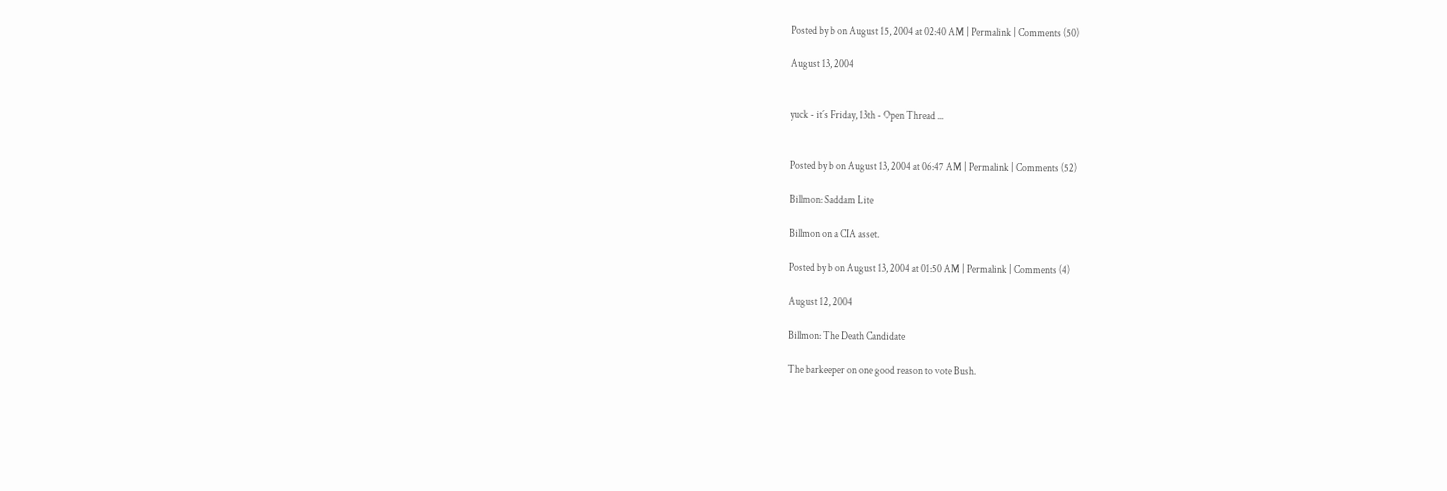Posted by b on August 15, 2004 at 02:40 AM | Permalink | Comments (50)

August 13, 2004


yuck - it´s Friday, 13th - Open Thread ...


Posted by b on August 13, 2004 at 06:47 AM | Permalink | Comments (52)

Billmon: Saddam Lite

Billmon on a CIA asset.

Posted by b on August 13, 2004 at 01:50 AM | Permalink | Comments (4)

August 12, 2004

Billmon: The Death Candidate

The barkeeper on one good reason to vote Bush.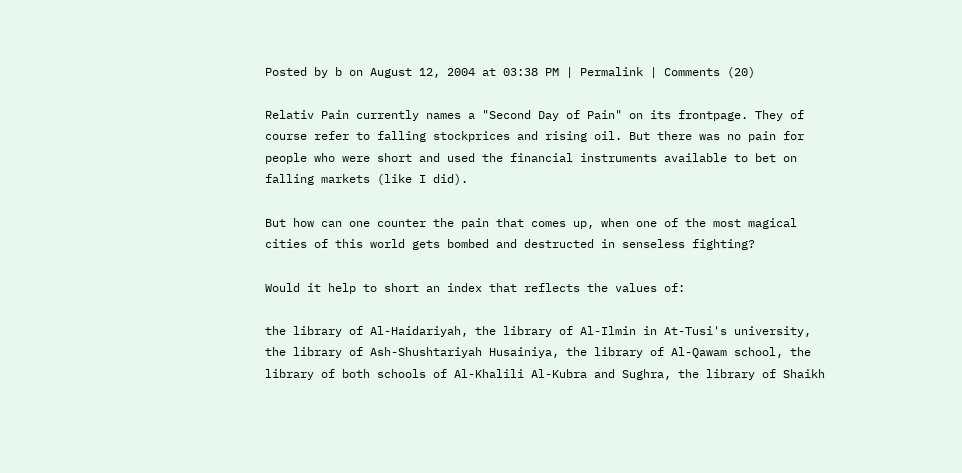Posted by b on August 12, 2004 at 03:38 PM | Permalink | Comments (20)

Relativ Pain currently names a "Second Day of Pain" on its frontpage. They of course refer to falling stockprices and rising oil. But there was no pain for people who were short and used the financial instruments available to bet on falling markets (like I did).

But how can one counter the pain that comes up, when one of the most magical cities of this world gets bombed and destructed in senseless fighting?

Would it help to short an index that reflects the values of:

the library of Al-Haidariyah, the library of Al-Ilmin in At-Tusi's university, the library of Ash-Shushtariyah Husainiya, the library of Al-Qawam school, the library of both schools of Al-Khalili Al-Kubra and Sughra, the library of Shaikh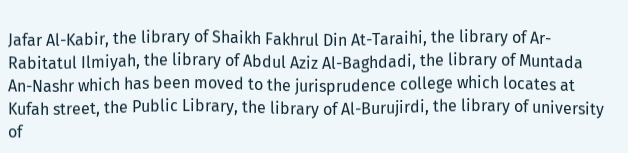Jafar Al-Kabir, the library of Shaikh Fakhrul Din At-Taraihi, the library of Ar-Rabitatul Ilmiyah, the library of Abdul Aziz Al-Baghdadi, the library of Muntada An-Nashr which has been moved to the jurisprudence college which locates at Kufah street, the Public Library, the library of Al-Burujirdi, the library of university of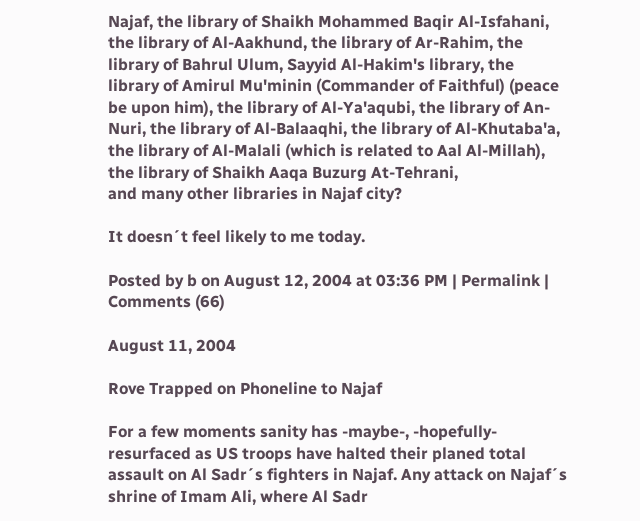Najaf, the library of Shaikh Mohammed Baqir Al-Isfahani, the library of Al-Aakhund, the library of Ar-Rahim, the library of Bahrul Ulum, Sayyid Al-Hakim's library, the library of Amirul Mu'minin (Commander of Faithful) (peace be upon him), the library of Al-Ya'aqubi, the library of An-Nuri, the library of Al-Balaaqhi, the library of Al-Khutaba'a, the library of Al-Malali (which is related to Aal Al-Millah), the library of Shaikh Aaqa Buzurg At-Tehrani,
and many other libraries in Najaf city?

It doesn´t feel likely to me today.

Posted by b on August 12, 2004 at 03:36 PM | Permalink | Comments (66)

August 11, 2004

Rove Trapped on Phoneline to Najaf

For a few moments sanity has -maybe-, -hopefully- resurfaced as US troops have halted their planed total assault on Al Sadr´s fighters in Najaf. Any attack on Najaf´s shrine of Imam Ali, where Al Sadr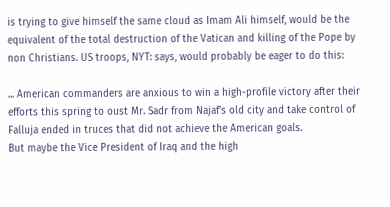is trying to give himself the same cloud as Imam Ali himself, would be the equivalent of the total destruction of the Vatican and killing of the Pope by non Christians. US troops, NYT: says, would probably be eager to do this:

... American commanders are anxious to win a high-profile victory after their efforts this spring to oust Mr. Sadr from Najaf's old city and take control of Falluja ended in truces that did not achieve the American goals.
But maybe the Vice President of Iraq and the high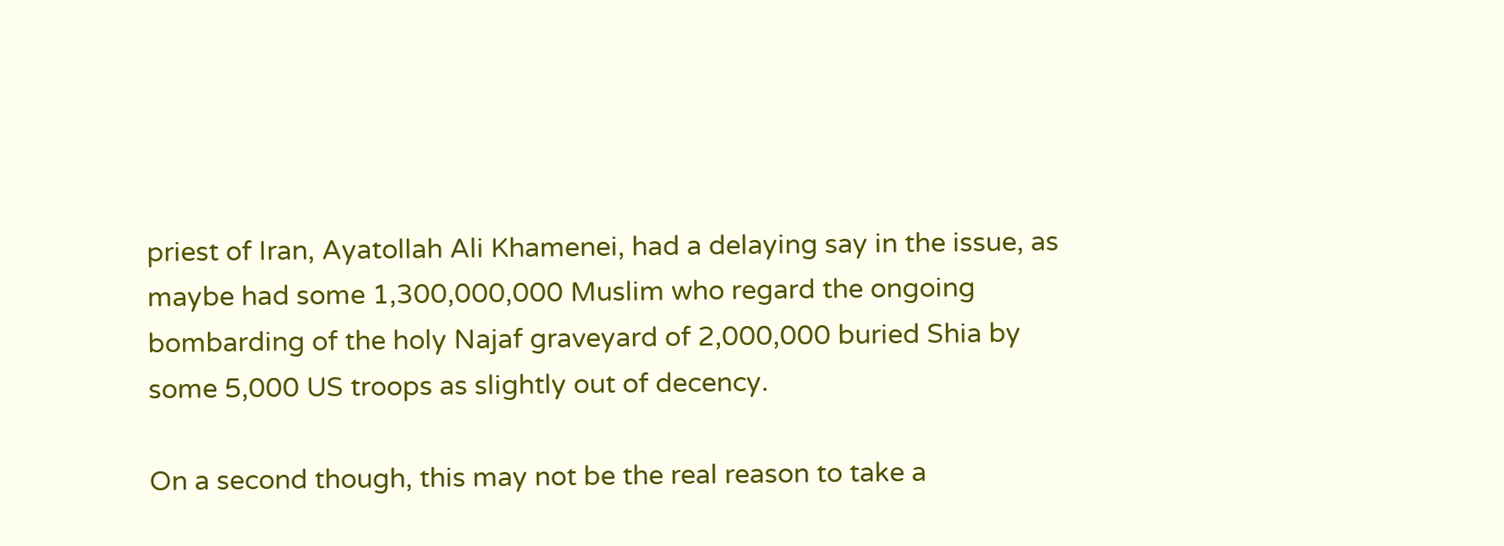priest of Iran, Ayatollah Ali Khamenei, had a delaying say in the issue, as maybe had some 1,300,000,000 Muslim who regard the ongoing bombarding of the holy Najaf graveyard of 2,000,000 buried Shia by some 5,000 US troops as slightly out of decency.

On a second though, this may not be the real reason to take a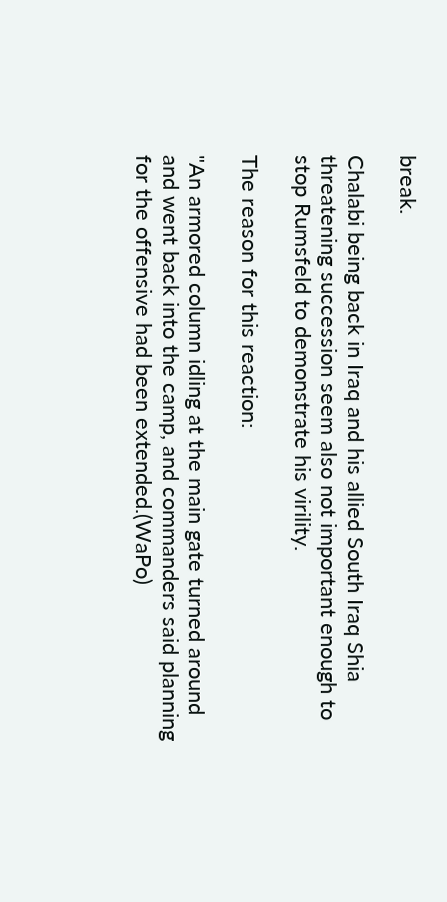break.

Chalabi being back in Iraq and his allied South Iraq Shia threatening succession seem also not important enough to stop Rumsfeld to demonstrate his virility.

The reason for this reaction:

"An armored column idling at the main gate turned around and went back into the camp, and commanders said planning for the offensive had been extended.(WaPo)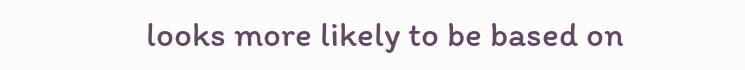looks more likely to be based on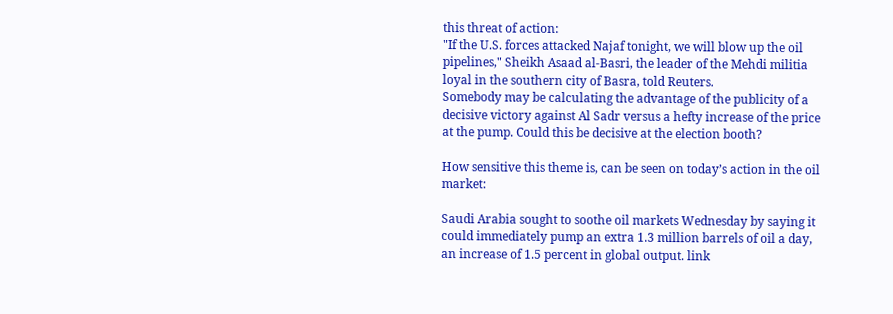this threat of action:
"If the U.S. forces attacked Najaf tonight, we will blow up the oil pipelines," Sheikh Asaad al-Basri, the leader of the Mehdi militia loyal in the southern city of Basra, told Reuters.
Somebody may be calculating the advantage of the publicity of a decisive victory against Al Sadr versus a hefty increase of the price at the pump. Could this be decisive at the election booth?

How sensitive this theme is, can be seen on today’s action in the oil market:

Saudi Arabia sought to soothe oil markets Wednesday by saying it could immediately pump an extra 1.3 million barrels of oil a day, an increase of 1.5 percent in global output. link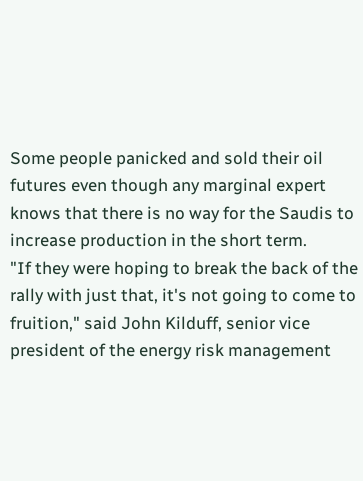Some people panicked and sold their oil futures even though any marginal expert knows that there is no way for the Saudis to increase production in the short term.
"If they were hoping to break the back of the rally with just that, it's not going to come to fruition," said John Kilduff, senior vice president of the energy risk management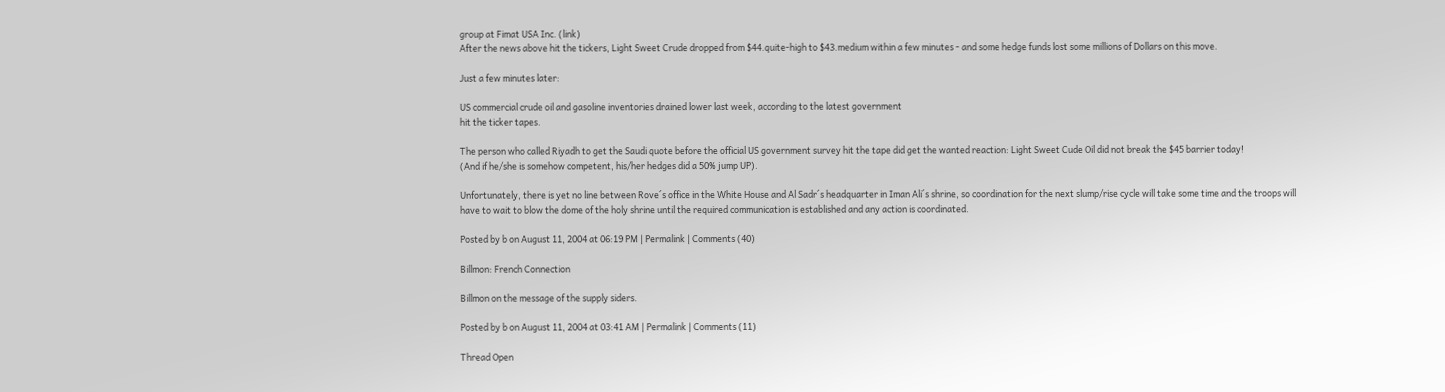group at Fimat USA Inc. (link)
After the news above hit the tickers, Light Sweet Crude dropped from $44.quite-high to $43.medium within a few minutes - and some hedge funds lost some millions of Dollars on this move.

Just a few minutes later:

US commercial crude oil and gasoline inventories drained lower last week, according to the latest government
hit the ticker tapes.

The person who called Riyadh to get the Saudi quote before the official US government survey hit the tape did get the wanted reaction: Light Sweet Cude Oil did not break the $45 barrier today!
(And if he/she is somehow competent, his/her hedges did a 50% jump UP).

Unfortunately, there is yet no line between Rove´s office in the White House and Al Sadr´s headquarter in Iman Ali´s shrine, so coordination for the next slump/rise cycle will take some time and the troops will have to wait to blow the dome of the holy shrine until the required communication is established and any action is coordinated.

Posted by b on August 11, 2004 at 06:19 PM | Permalink | Comments (40)

Billmon: French Connection

Billmon on the message of the supply siders.

Posted by b on August 11, 2004 at 03:41 AM | Permalink | Comments (11)

Thread Open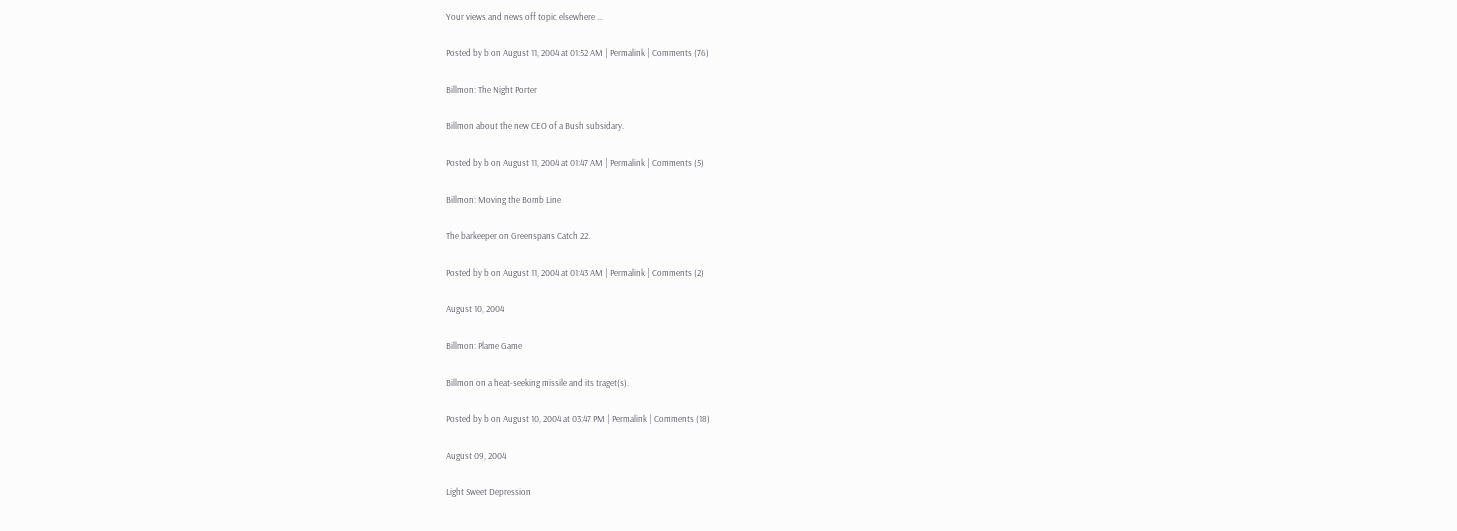Your views and news off topic elsewhere ...

Posted by b on August 11, 2004 at 01:52 AM | Permalink | Comments (76)

Billmon: The Night Porter

Billmon about the new CEO of a Bush subsidary.

Posted by b on August 11, 2004 at 01:47 AM | Permalink | Comments (5)

Billmon: Moving the Bomb Line

The barkeeper on Greenspans Catch 22.

Posted by b on August 11, 2004 at 01:43 AM | Permalink | Comments (2)

August 10, 2004

Billmon: Plame Game

Billmon on a heat-seeking missile and its traget(s).

Posted by b on August 10, 2004 at 03:47 PM | Permalink | Comments (18)

August 09, 2004

Light Sweet Depression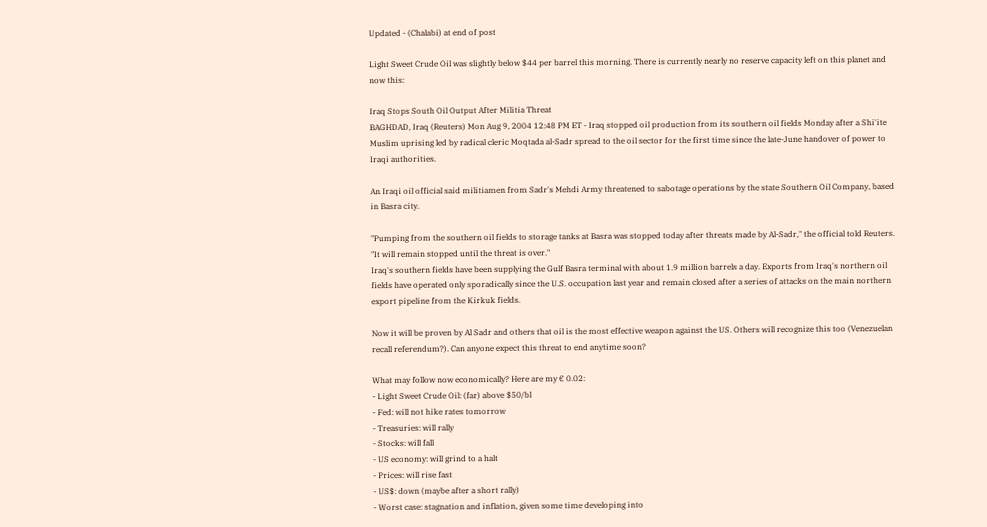Updated - (Chalabi) at end of post

Light Sweet Crude Oil was slightly below $44 per barrel this morning. There is currently nearly no reserve capacity left on this planet and now this:

Iraq Stops South Oil Output After Militia Threat
BAGHDAD, Iraq (Reuters) Mon Aug 9, 2004 12:48 PM ET - Iraq stopped oil production from its southern oil fields Monday after a Shi'ite Muslim uprising led by radical cleric Moqtada al-Sadr spread to the oil sector for the first time since the late-June handover of power to Iraqi authorities.

An Iraqi oil official said militiamen from Sadr's Mehdi Army threatened to sabotage operations by the state Southern Oil Company, based in Basra city.

"Pumping from the southern oil fields to storage tanks at Basra was stopped today after threats made by Al-Sadr," the official told Reuters. "It will remain stopped until the threat is over."
Iraq's southern fields have been supplying the Gulf Basra terminal with about 1.9 million barrels a day. Exports from Iraq's northern oil fields have operated only sporadically since the U.S. occupation last year and remain closed after a series of attacks on the main northern export pipeline from the Kirkuk fields.

Now it will be proven by Al Sadr and others that oil is the most effective weapon against the US. Others will recognize this too (Venezuelan recall referendum?). Can anyone expect this threat to end anytime soon?

What may follow now economically? Here are my € 0.02:
- Light Sweet Crude Oil: (far) above $50/bl
- Fed: will not hike rates tomorrow
- Treasuries: will rally
- Stocks: will fall
- US economy: will grind to a halt
- Prices: will rise fast
- US$: down (maybe after a short rally)
- Worst case: stagnation and inflation, given some time developing into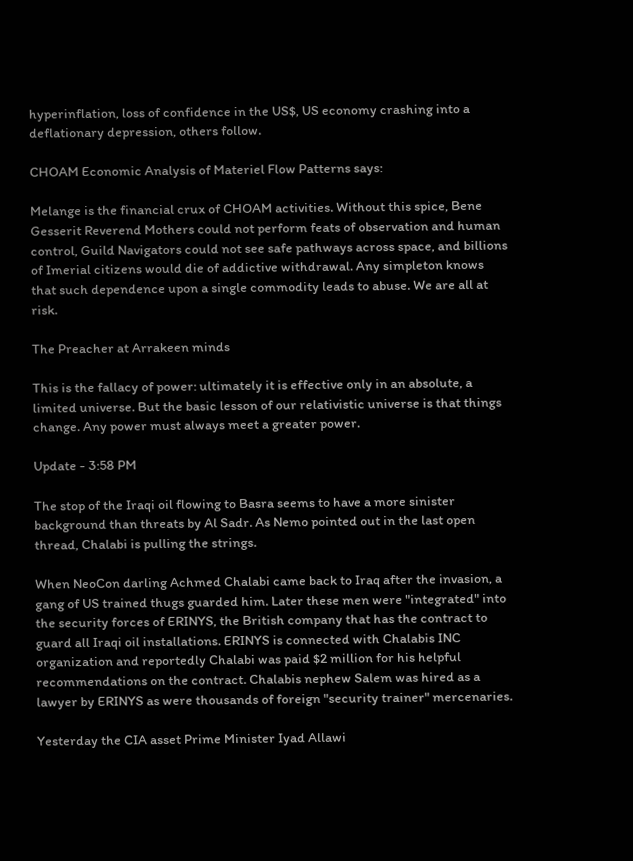hyperinflation, loss of confidence in the US$, US economy crashing into a deflationary depression, others follow.

CHOAM Economic Analysis of Materiel Flow Patterns says:

Melange is the financial crux of CHOAM activities. Without this spice, Bene Gesserit Reverend Mothers could not perform feats of observation and human control, Guild Navigators could not see safe pathways across space, and billions of Imerial citizens would die of addictive withdrawal. Any simpleton knows that such dependence upon a single commodity leads to abuse. We are all at risk.

The Preacher at Arrakeen minds

This is the fallacy of power: ultimately it is effective only in an absolute, a limited universe. But the basic lesson of our relativistic universe is that things change. Any power must always meet a greater power.

Update - 3:58 PM

The stop of the Iraqi oil flowing to Basra seems to have a more sinister background than threats by Al Sadr. As Nemo pointed out in the last open thread, Chalabi is pulling the strings.

When NeoCon darling Achmed Chalabi came back to Iraq after the invasion, a gang of US trained thugs guarded him. Later these men were "integrated" into the security forces of ERINYS, the British company that has the contract to guard all Iraqi oil installations. ERINYS is connected with Chalabis INC organization and reportedly Chalabi was paid $2 million for his helpful recommendations on the contract. Chalabis nephew Salem was hired as a lawyer by ERINYS as were thousands of foreign "security trainer" mercenaries.

Yesterday the CIA asset Prime Minister Iyad Allawi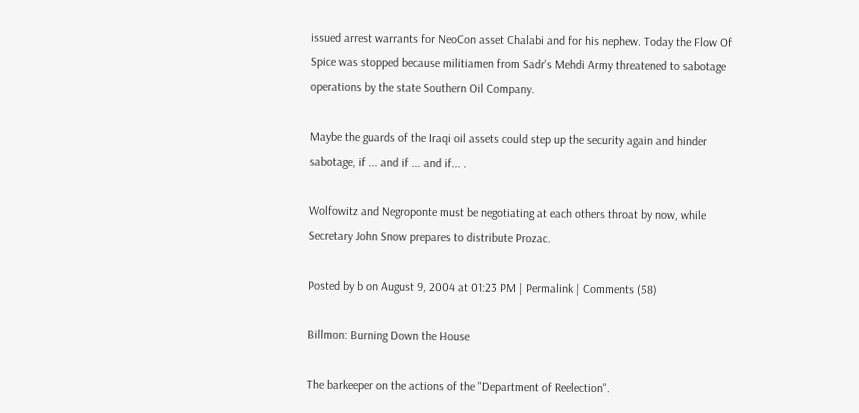issued arrest warrants for NeoCon asset Chalabi and for his nephew. Today the Flow Of Spice was stopped because militiamen from Sadr's Mehdi Army threatened to sabotage operations by the state Southern Oil Company.

Maybe the guards of the Iraqi oil assets could step up the security again and hinder sabotage, if ... and if ... and if... .

Wolfowitz and Negroponte must be negotiating at each others throat by now, while Secretary John Snow prepares to distribute Prozac.

Posted by b on August 9, 2004 at 01:23 PM | Permalink | Comments (58)

Billmon: Burning Down the House

The barkeeper on the actions of the "Department of Reelection".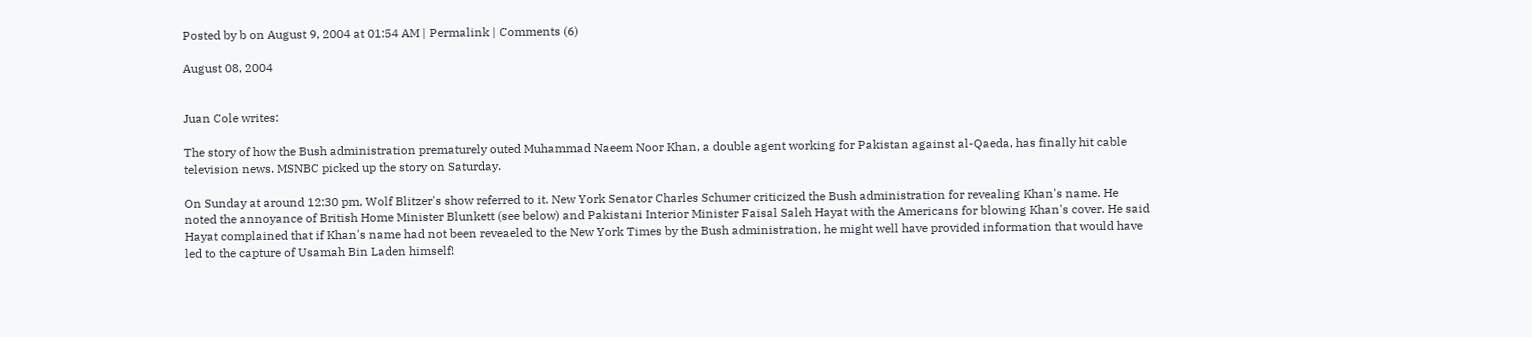Posted by b on August 9, 2004 at 01:54 AM | Permalink | Comments (6)

August 08, 2004


Juan Cole writes:

The story of how the Bush administration prematurely outed Muhammad Naeem Noor Khan, a double agent working for Pakistan against al-Qaeda, has finally hit cable television news. MSNBC picked up the story on Saturday.

On Sunday at around 12:30 pm, Wolf Blitzer's show referred to it. New York Senator Charles Schumer criticized the Bush administration for revealing Khan's name. He noted the annoyance of British Home Minister Blunkett (see below) and Pakistani Interior Minister Faisal Saleh Hayat with the Americans for blowing Khan's cover. He said Hayat complained that if Khan's name had not been reveaeled to the New York Times by the Bush administration, he might well have provided information that would have led to the capture of Usamah Bin Laden himself!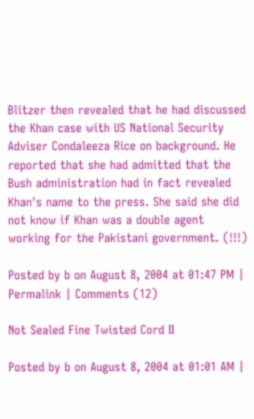Blitzer then revealed that he had discussed the Khan case with US National Security Adviser Condaleeza Rice on background. He reported that she had admitted that the Bush administration had in fact revealed Khan's name to the press. She said she did not know if Khan was a double agent working for the Pakistani government. (!!!)

Posted by b on August 8, 2004 at 01:47 PM | Permalink | Comments (12)

Not Sealed Fine Twisted Cord II

Posted by b on August 8, 2004 at 01:01 AM |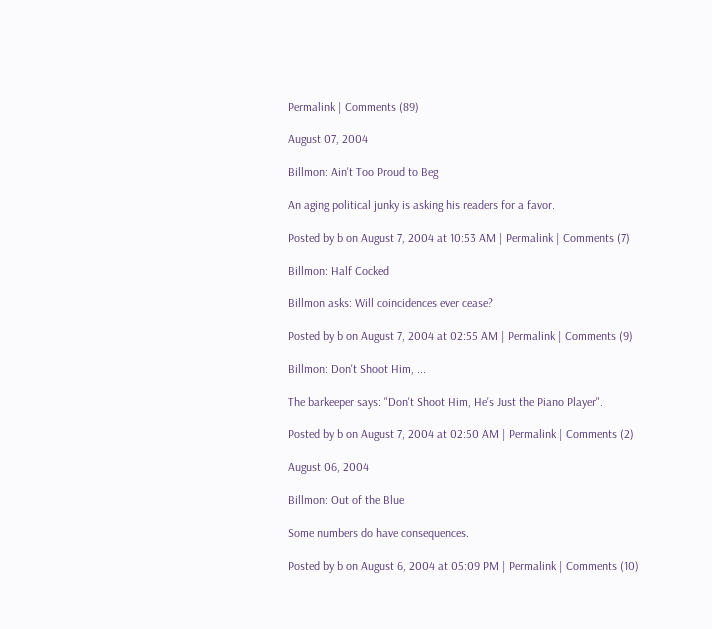Permalink | Comments (89)

August 07, 2004

Billmon: Ain't Too Proud to Beg

An aging political junky is asking his readers for a favor.

Posted by b on August 7, 2004 at 10:53 AM | Permalink | Comments (7)

Billmon: Half Cocked

Billmon asks: Will coincidences ever cease?

Posted by b on August 7, 2004 at 02:55 AM | Permalink | Comments (9)

Billmon: Don't Shoot Him, ...

The barkeeper says: "Don't Shoot Him, He's Just the Piano Player".

Posted by b on August 7, 2004 at 02:50 AM | Permalink | Comments (2)

August 06, 2004

Billmon: Out of the Blue

Some numbers do have consequences.

Posted by b on August 6, 2004 at 05:09 PM | Permalink | Comments (10)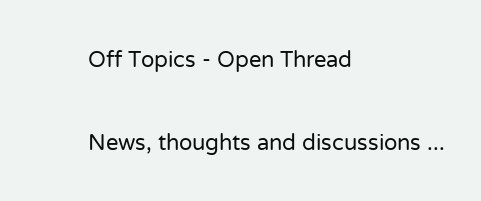Off Topics - Open Thread

News, thoughts and discussions ...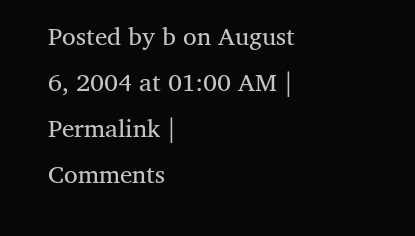Posted by b on August 6, 2004 at 01:00 AM | Permalink | Comments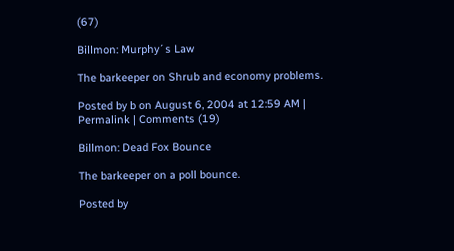(67)

Billmon: Murphy´s Law

The barkeeper on Shrub and economy problems.

Posted by b on August 6, 2004 at 12:59 AM | Permalink | Comments (19)

Billmon: Dead Fox Bounce

The barkeeper on a poll bounce.

Posted by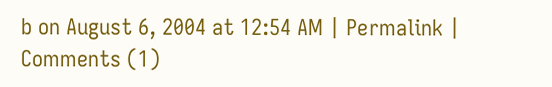b on August 6, 2004 at 12:54 AM | Permalink | Comments (1)